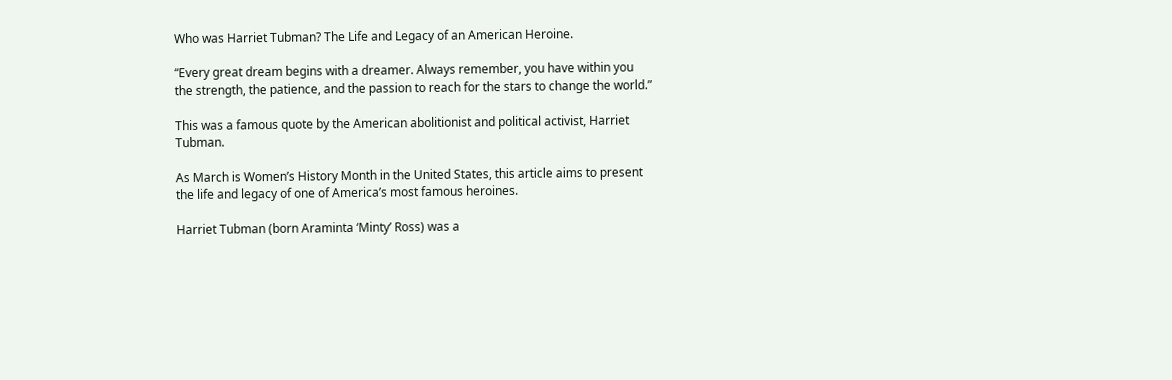Who was Harriet Tubman? The Life and Legacy of an American Heroine.

“Every great dream begins with a dreamer. Always remember, you have within you the strength, the patience, and the passion to reach for the stars to change the world.”

This was a famous quote by the American abolitionist and political activist, Harriet Tubman.

As March is Women’s History Month in the United States, this article aims to present the life and legacy of one of America’s most famous heroines.

Harriet Tubman (born Araminta ‘Minty’ Ross) was a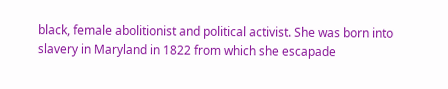black, female abolitionist and political activist. She was born into slavery in Maryland in 1822 from which she escapade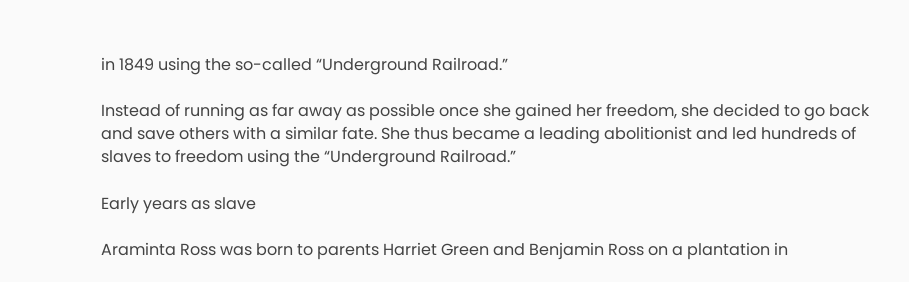in 1849 using the so-called “Underground Railroad.”

Instead of running as far away as possible once she gained her freedom, she decided to go back and save others with a similar fate. She thus became a leading abolitionist and led hundreds of slaves to freedom using the “Underground Railroad.”

Early years as slave

Araminta Ross was born to parents Harriet Green and Benjamin Ross on a plantation in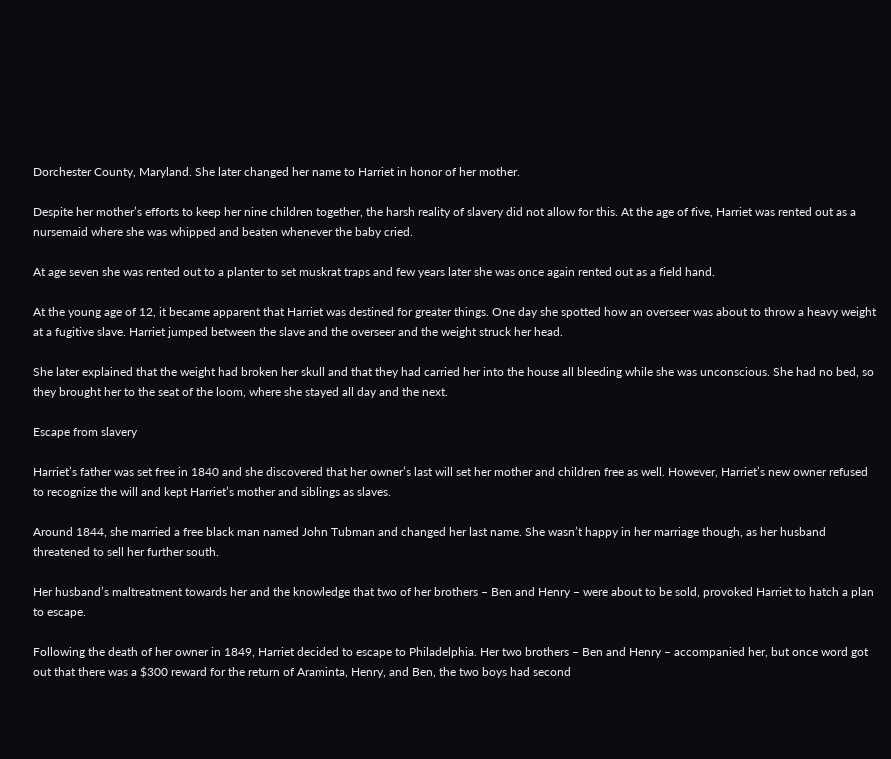Dorchester County, Maryland. She later changed her name to Harriet in honor of her mother.

Despite her mother’s efforts to keep her nine children together, the harsh reality of slavery did not allow for this. At the age of five, Harriet was rented out as a nursemaid where she was whipped and beaten whenever the baby cried.

At age seven she was rented out to a planter to set muskrat traps and few years later she was once again rented out as a field hand.

At the young age of 12, it became apparent that Harriet was destined for greater things. One day she spotted how an overseer was about to throw a heavy weight at a fugitive slave. Harriet jumped between the slave and the overseer and the weight struck her head.

She later explained that the weight had broken her skull and that they had carried her into the house all bleeding while she was unconscious. She had no bed, so they brought her to the seat of the loom, where she stayed all day and the next.

Escape from slavery

Harriet’s father was set free in 1840 and she discovered that her owner’s last will set her mother and children free as well. However, Harriet’s new owner refused to recognize the will and kept Harriet’s mother and siblings as slaves.

Around 1844, she married a free black man named John Tubman and changed her last name. She wasn’t happy in her marriage though, as her husband threatened to sell her further south.

Her husband’s maltreatment towards her and the knowledge that two of her brothers – Ben and Henry – were about to be sold, provoked Harriet to hatch a plan to escape.

Following the death of her owner in 1849, Harriet decided to escape to Philadelphia. Her two brothers – Ben and Henry – accompanied her, but once word got out that there was a $300 reward for the return of Araminta, Henry, and Ben, the two boys had second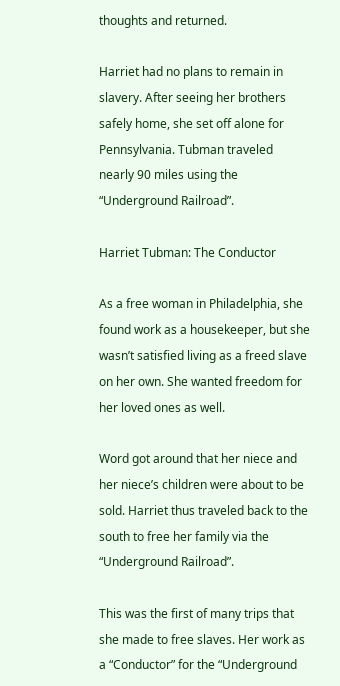thoughts and returned.

Harriet had no plans to remain in slavery. After seeing her brothers safely home, she set off alone for Pennsylvania. Tubman traveled nearly 90 miles using the “Underground Railroad”.

Harriet Tubman: The Conductor

As a free woman in Philadelphia, she found work as a housekeeper, but she wasn’t satisfied living as a freed slave on her own. She wanted freedom for her loved ones as well.

Word got around that her niece and her niece’s children were about to be sold. Harriet thus traveled back to the south to free her family via the “Underground Railroad”.

This was the first of many trips that she made to free slaves. Her work as a “Conductor” for the “Underground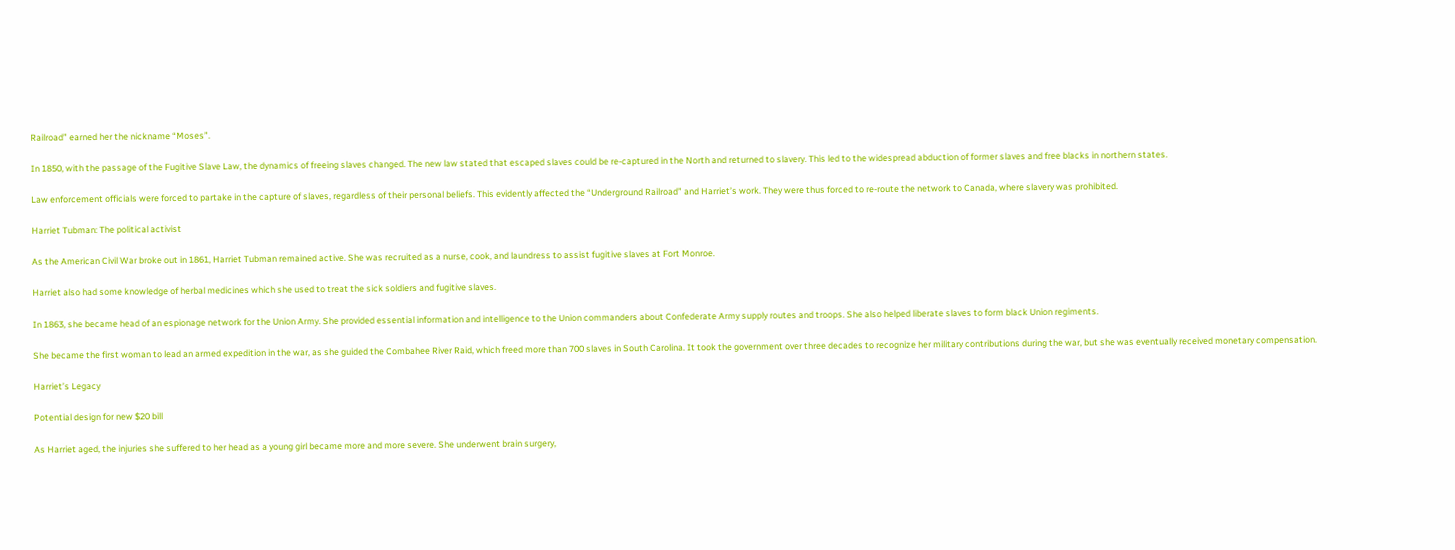Railroad” earned her the nickname “Moses”.

In 1850, with the passage of the Fugitive Slave Law, the dynamics of freeing slaves changed. The new law stated that escaped slaves could be re-captured in the North and returned to slavery. This led to the widespread abduction of former slaves and free blacks in northern states.

Law enforcement officials were forced to partake in the capture of slaves, regardless of their personal beliefs. This evidently affected the “Underground Railroad” and Harriet’s work. They were thus forced to re-route the network to Canada, where slavery was prohibited.

Harriet Tubman: The political activist

As the American Civil War broke out in 1861, Harriet Tubman remained active. She was recruited as a nurse, cook, and laundress to assist fugitive slaves at Fort Monroe.

Harriet also had some knowledge of herbal medicines which she used to treat the sick soldiers and fugitive slaves.

In 1863, she became head of an espionage network for the Union Army. She provided essential information and intelligence to the Union commanders about Confederate Army supply routes and troops. She also helped liberate slaves to form black Union regiments.

She became the first woman to lead an armed expedition in the war, as she guided the Combahee River Raid, which freed more than 700 slaves in South Carolina. It took the government over three decades to recognize her military contributions during the war, but she was eventually received monetary compensation.

Harriet’s Legacy

Potential design for new $20 bill

As Harriet aged, the injuries she suffered to her head as a young girl became more and more severe. She underwent brain surgery,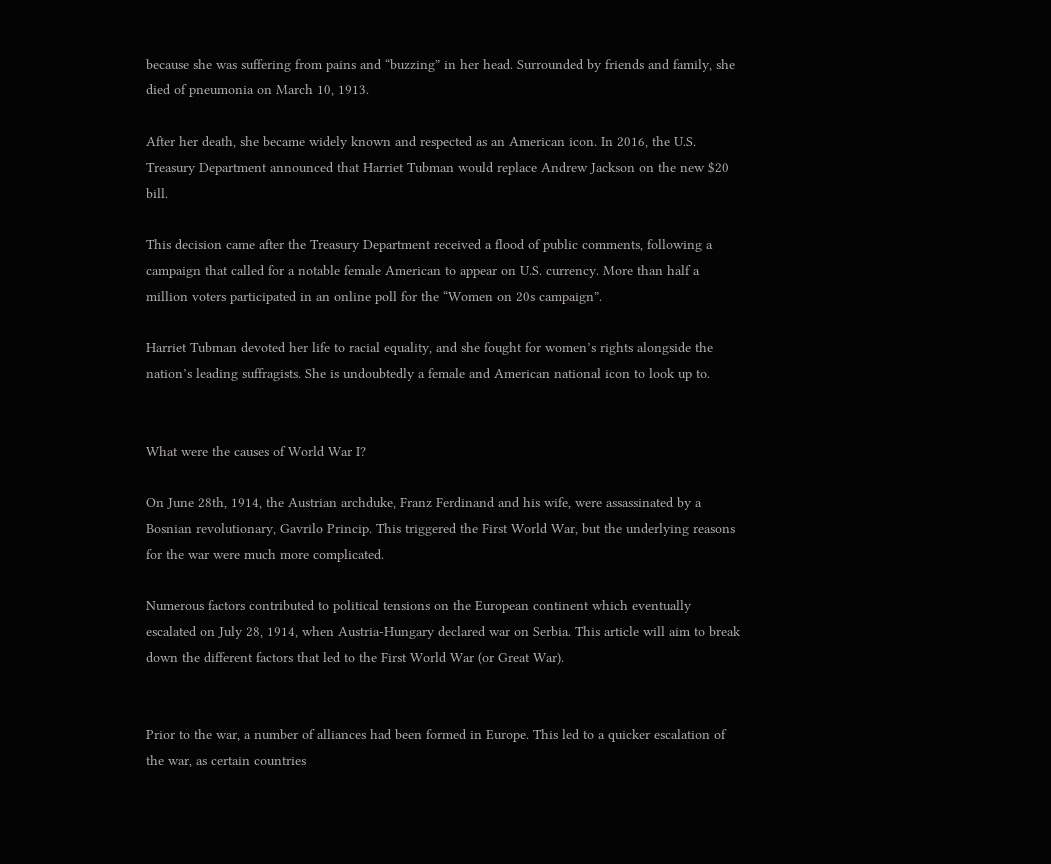because she was suffering from pains and “buzzing” in her head. Surrounded by friends and family, she died of pneumonia on March 10, 1913.

After her death, she became widely known and respected as an American icon. In 2016, the U.S. Treasury Department announced that Harriet Tubman would replace Andrew Jackson on the new $20 bill.

This decision came after the Treasury Department received a flood of public comments, following a campaign that called for a notable female American to appear on U.S. currency. More than half a million voters participated in an online poll for the “Women on 20s campaign”.

Harriet Tubman devoted her life to racial equality, and she fought for women’s rights alongside the nation’s leading suffragists. She is undoubtedly a female and American national icon to look up to.


What were the causes of World War I?

On June 28th, 1914, the Austrian archduke, Franz Ferdinand and his wife, were assassinated by a Bosnian revolutionary, Gavrilo Princip. This triggered the First World War, but the underlying reasons for the war were much more complicated.

Numerous factors contributed to political tensions on the European continent which eventually escalated on July 28, 1914, when Austria-Hungary declared war on Serbia. This article will aim to break down the different factors that led to the First World War (or Great War).


Prior to the war, a number of alliances had been formed in Europe. This led to a quicker escalation of the war, as certain countries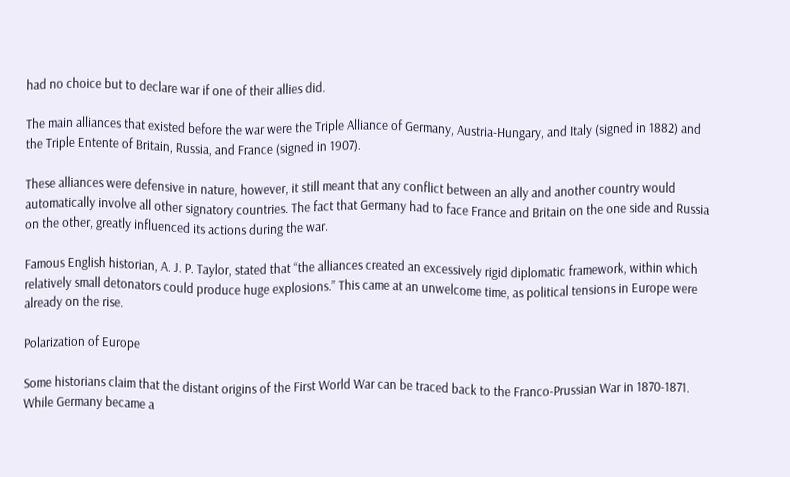had no choice but to declare war if one of their allies did.

The main alliances that existed before the war were the Triple Alliance of Germany, Austria-Hungary, and Italy (signed in 1882) and the Triple Entente of Britain, Russia, and France (signed in 1907).

These alliances were defensive in nature, however, it still meant that any conflict between an ally and another country would automatically involve all other signatory countries. The fact that Germany had to face France and Britain on the one side and Russia on the other, greatly influenced its actions during the war.

Famous English historian, A. J. P. Taylor, stated that “the alliances created an excessively rigid diplomatic framework, within which relatively small detonators could produce huge explosions.” This came at an unwelcome time, as political tensions in Europe were already on the rise.

Polarization of Europe

Some historians claim that the distant origins of the First World War can be traced back to the Franco-Prussian War in 1870-1871. While Germany became a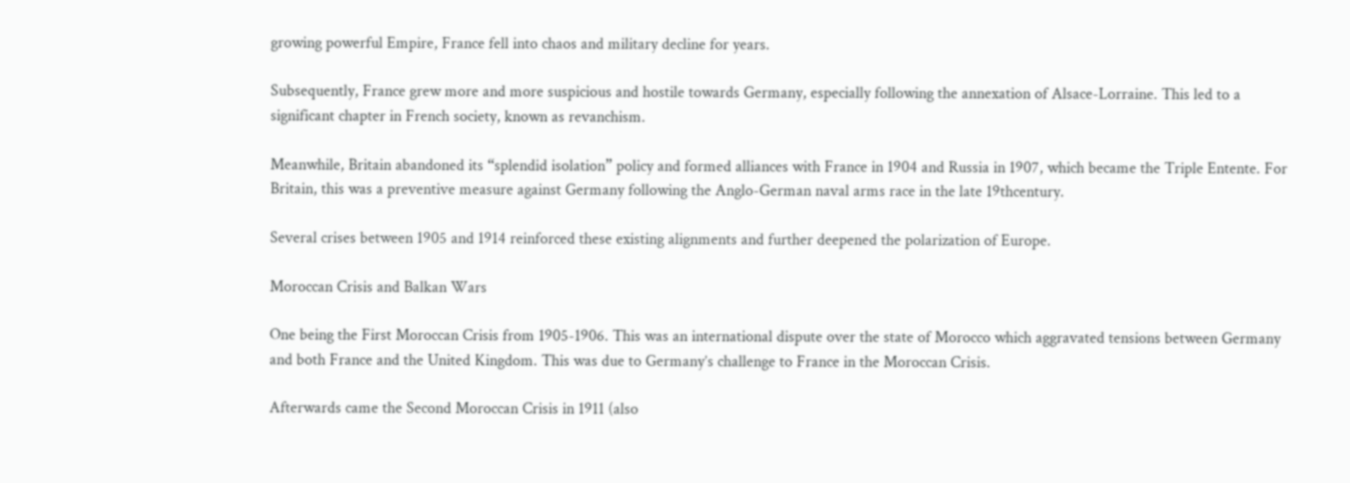growing powerful Empire, France fell into chaos and military decline for years.

Subsequently, France grew more and more suspicious and hostile towards Germany, especially following the annexation of Alsace-Lorraine. This led to a significant chapter in French society, known as revanchism.

Meanwhile, Britain abandoned its “splendid isolation” policy and formed alliances with France in 1904 and Russia in 1907, which became the Triple Entente. For Britain, this was a preventive measure against Germany following the Anglo-German naval arms race in the late 19thcentury.

Several crises between 1905 and 1914 reinforced these existing alignments and further deepened the polarization of Europe.

Moroccan Crisis and Balkan Wars

One being the First Moroccan Crisis from 1905-1906. This was an international dispute over the state of Morocco which aggravated tensions between Germany and both France and the United Kingdom. This was due to Germany’s challenge to France in the Moroccan Crisis.

Afterwards came the Second Moroccan Crisis in 1911 (also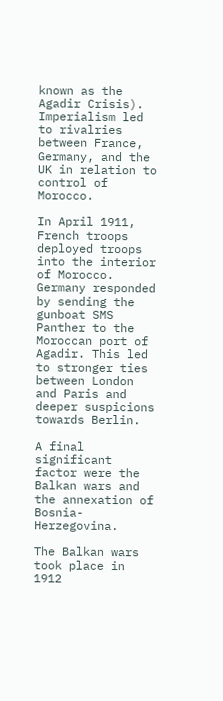known as the Agadir Crisis). Imperialism led to rivalries between France, Germany, and the UK in relation to control of Morocco.

In April 1911, French troops deployed troops into the interior of Morocco. Germany responded by sending the gunboat SMS Panther to the Moroccan port of Agadir. This led to stronger ties between London and Paris and deeper suspicions towards Berlin.

A final significant factor were the Balkan wars and the annexation of Bosnia-Herzegovina.

The Balkan wars took place in 1912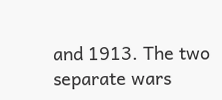and 1913. The two separate wars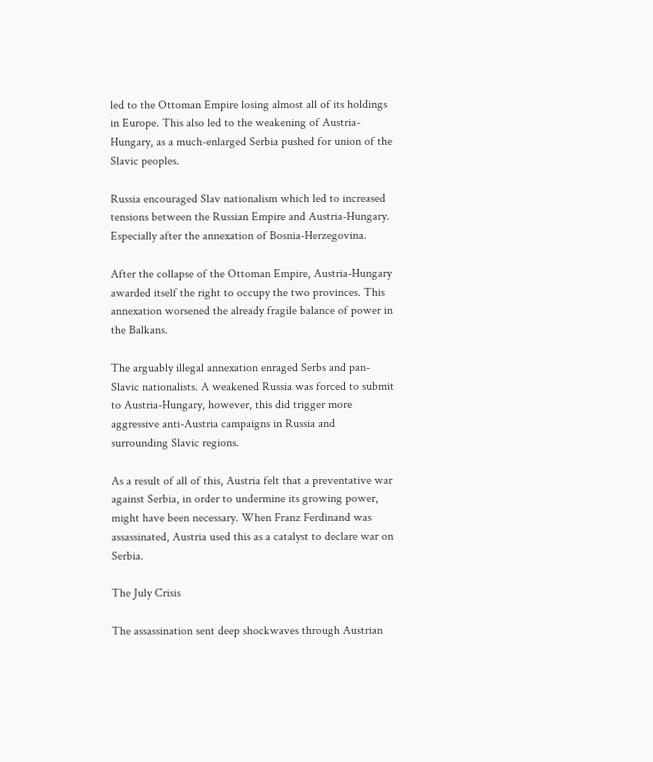led to the Ottoman Empire losing almost all of its holdings in Europe. This also led to the weakening of Austria-Hungary, as a much-enlarged Serbia pushed for union of the Slavic peoples.

Russia encouraged Slav nationalism which led to increased tensions between the Russian Empire and Austria-Hungary. Especially after the annexation of Bosnia-Herzegovina.

After the collapse of the Ottoman Empire, Austria-Hungary awarded itself the right to occupy the two provinces. This annexation worsened the already fragile balance of power in the Balkans.

The arguably illegal annexation enraged Serbs and pan-Slavic nationalists. A weakened Russia was forced to submit to Austria-Hungary, however, this did trigger more aggressive anti-Austria campaigns in Russia and surrounding Slavic regions.

As a result of all of this, Austria felt that a preventative war against Serbia, in order to undermine its growing power, might have been necessary. When Franz Ferdinand was assassinated, Austria used this as a catalyst to declare war on Serbia.

The July Crisis

The assassination sent deep shockwaves through Austrian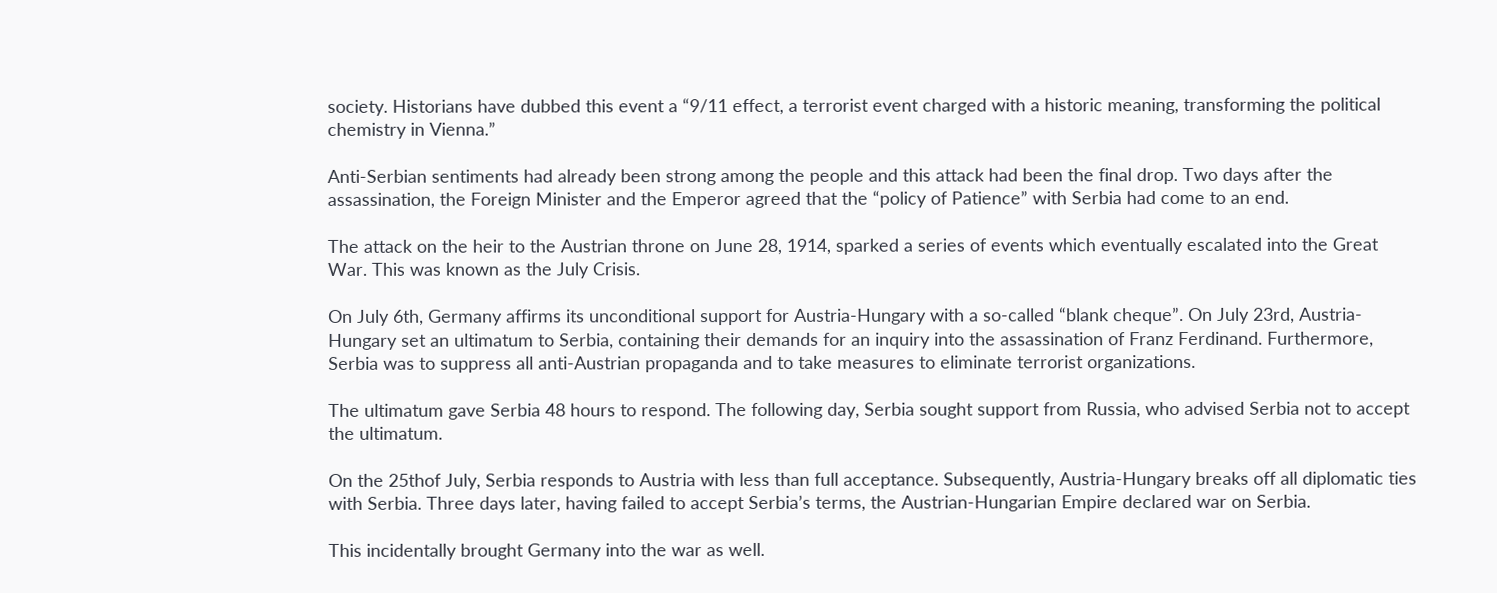society. Historians have dubbed this event a “9/11 effect, a terrorist event charged with a historic meaning, transforming the political chemistry in Vienna.”

Anti-Serbian sentiments had already been strong among the people and this attack had been the final drop. Two days after the assassination, the Foreign Minister and the Emperor agreed that the “policy of Patience” with Serbia had come to an end.

The attack on the heir to the Austrian throne on June 28, 1914, sparked a series of events which eventually escalated into the Great War. This was known as the July Crisis.

On July 6th, Germany affirms its unconditional support for Austria-Hungary with a so-called “blank cheque”. On July 23rd, Austria-Hungary set an ultimatum to Serbia, containing their demands for an inquiry into the assassination of Franz Ferdinand. Furthermore, Serbia was to suppress all anti-Austrian propaganda and to take measures to eliminate terrorist organizations.

The ultimatum gave Serbia 48 hours to respond. The following day, Serbia sought support from Russia, who advised Serbia not to accept the ultimatum.

On the 25thof July, Serbia responds to Austria with less than full acceptance. Subsequently, Austria-Hungary breaks off all diplomatic ties with Serbia. Three days later, having failed to accept Serbia’s terms, the Austrian-Hungarian Empire declared war on Serbia.

This incidentally brought Germany into the war as well.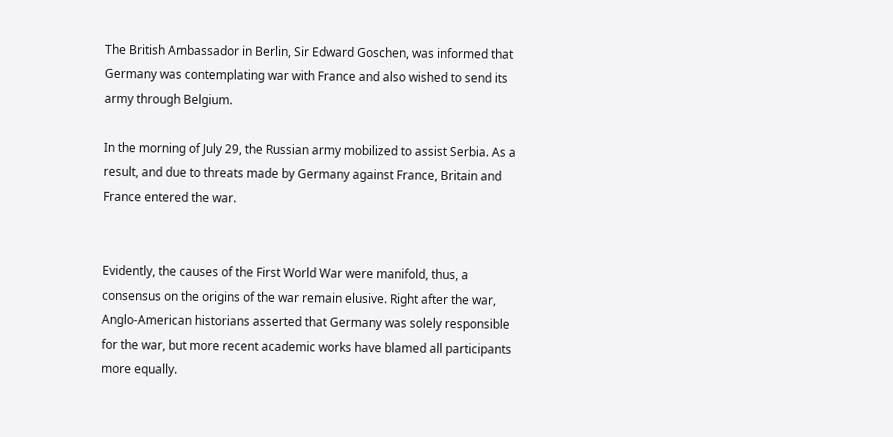The British Ambassador in Berlin, Sir Edward Goschen, was informed that Germany was contemplating war with France and also wished to send its army through Belgium.

In the morning of July 29, the Russian army mobilized to assist Serbia. As a result, and due to threats made by Germany against France, Britain and France entered the war.


Evidently, the causes of the First World War were manifold, thus, a consensus on the origins of the war remain elusive. Right after the war, Anglo-American historians asserted that Germany was solely responsible for the war, but more recent academic works have blamed all participants more equally.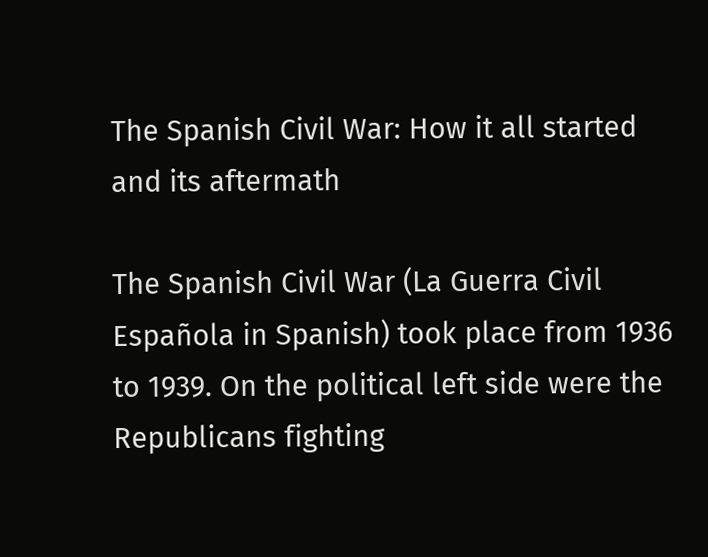The Spanish Civil War: How it all started and its aftermath

The Spanish Civil War (La Guerra Civil Española in Spanish) took place from 1936 to 1939. On the political left side were the Republicans fighting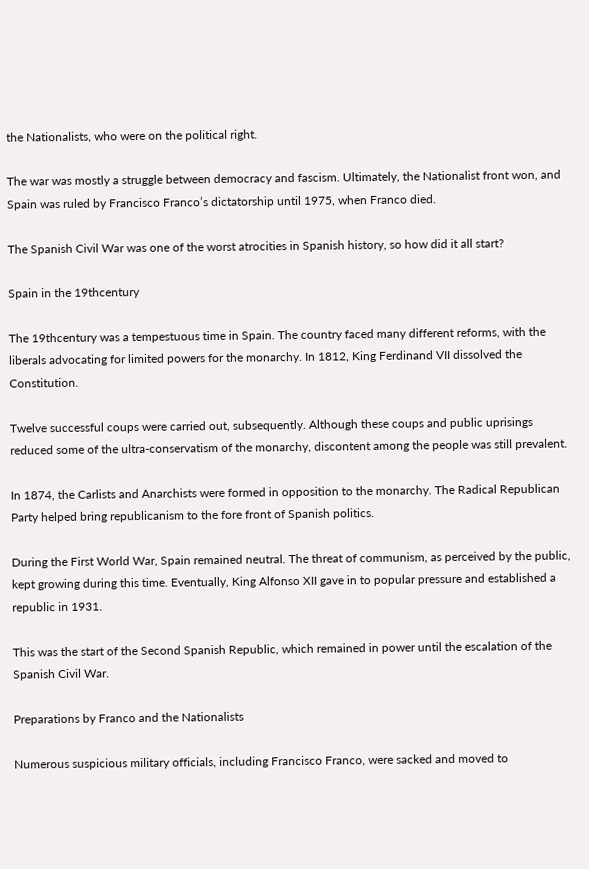the Nationalists, who were on the political right.

The war was mostly a struggle between democracy and fascism. Ultimately, the Nationalist front won, and Spain was ruled by Francisco Franco’s dictatorship until 1975, when Franco died.

The Spanish Civil War was one of the worst atrocities in Spanish history, so how did it all start?

Spain in the 19thcentury

The 19thcentury was a tempestuous time in Spain. The country faced many different reforms, with the liberals advocating for limited powers for the monarchy. In 1812, King Ferdinand VII dissolved the Constitution.

Twelve successful coups were carried out, subsequently. Although these coups and public uprisings reduced some of the ultra-conservatism of the monarchy, discontent among the people was still prevalent.

In 1874, the Carlists and Anarchists were formed in opposition to the monarchy. The Radical Republican Party helped bring republicanism to the fore front of Spanish politics.

During the First World War, Spain remained neutral. The threat of communism, as perceived by the public, kept growing during this time. Eventually, King Alfonso XII gave in to popular pressure and established a republic in 1931.

This was the start of the Second Spanish Republic, which remained in power until the escalation of the Spanish Civil War.

Preparations by Franco and the Nationalists

Numerous suspicious military officials, including Francisco Franco, were sacked and moved to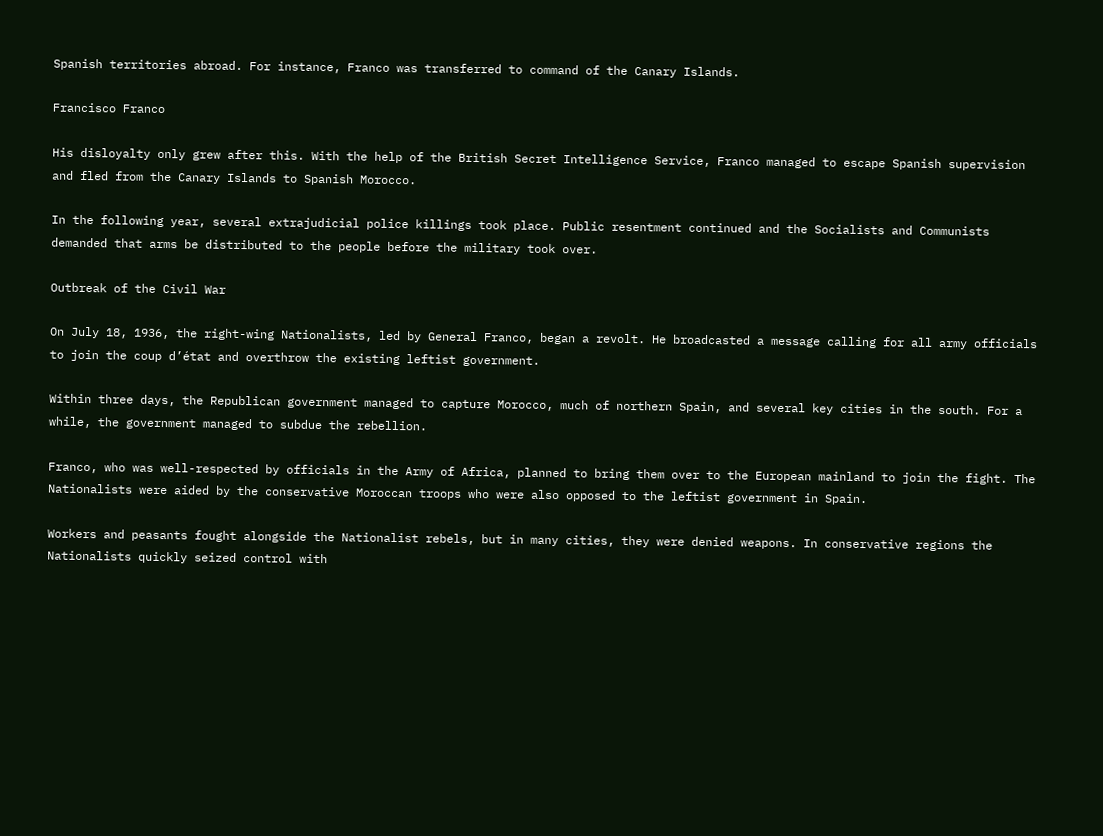Spanish territories abroad. For instance, Franco was transferred to command of the Canary Islands.

Francisco Franco

His disloyalty only grew after this. With the help of the British Secret Intelligence Service, Franco managed to escape Spanish supervision and fled from the Canary Islands to Spanish Morocco.

In the following year, several extrajudicial police killings took place. Public resentment continued and the Socialists and Communists demanded that arms be distributed to the people before the military took over.

Outbreak of the Civil War

On July 18, 1936, the right-wing Nationalists, led by General Franco, began a revolt. He broadcasted a message calling for all army officials to join the coup d’état and overthrow the existing leftist government.

Within three days, the Republican government managed to capture Morocco, much of northern Spain, and several key cities in the south. For a while, the government managed to subdue the rebellion.

Franco, who was well-respected by officials in the Army of Africa, planned to bring them over to the European mainland to join the fight. The Nationalists were aided by the conservative Moroccan troops who were also opposed to the leftist government in Spain.

Workers and peasants fought alongside the Nationalist rebels, but in many cities, they were denied weapons. In conservative regions the Nationalists quickly seized control with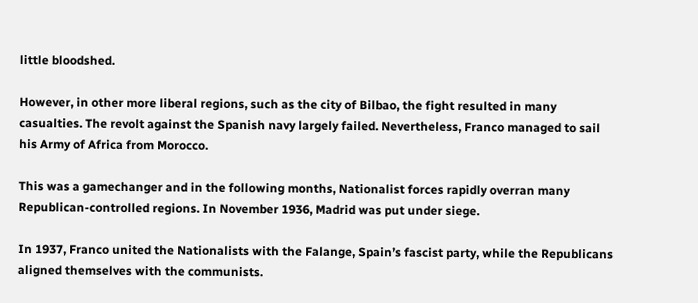little bloodshed.

However, in other more liberal regions, such as the city of Bilbao, the fight resulted in many casualties. The revolt against the Spanish navy largely failed. Nevertheless, Franco managed to sail his Army of Africa from Morocco.

This was a gamechanger and in the following months, Nationalist forces rapidly overran many Republican-controlled regions. In November 1936, Madrid was put under siege.

In 1937, Franco united the Nationalists with the Falange, Spain’s fascist party, while the Republicans aligned themselves with the communists.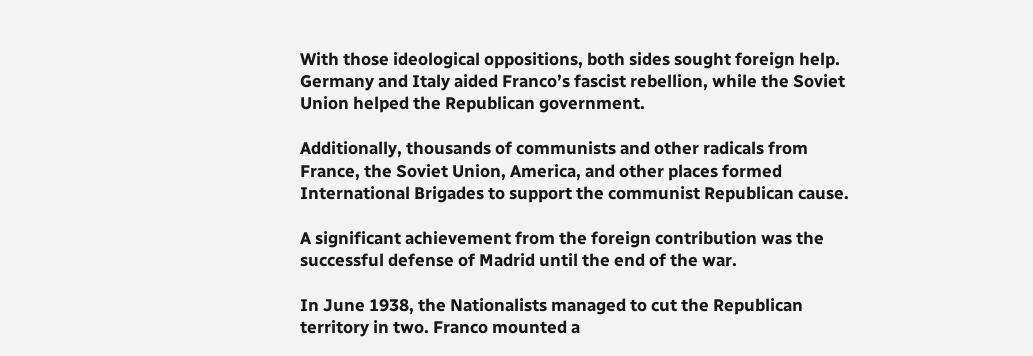With those ideological oppositions, both sides sought foreign help. Germany and Italy aided Franco’s fascist rebellion, while the Soviet Union helped the Republican government.

Additionally, thousands of communists and other radicals from France, the Soviet Union, America, and other places formed International Brigades to support the communist Republican cause.

A significant achievement from the foreign contribution was the successful defense of Madrid until the end of the war.

In June 1938, the Nationalists managed to cut the Republican territory in two. Franco mounted a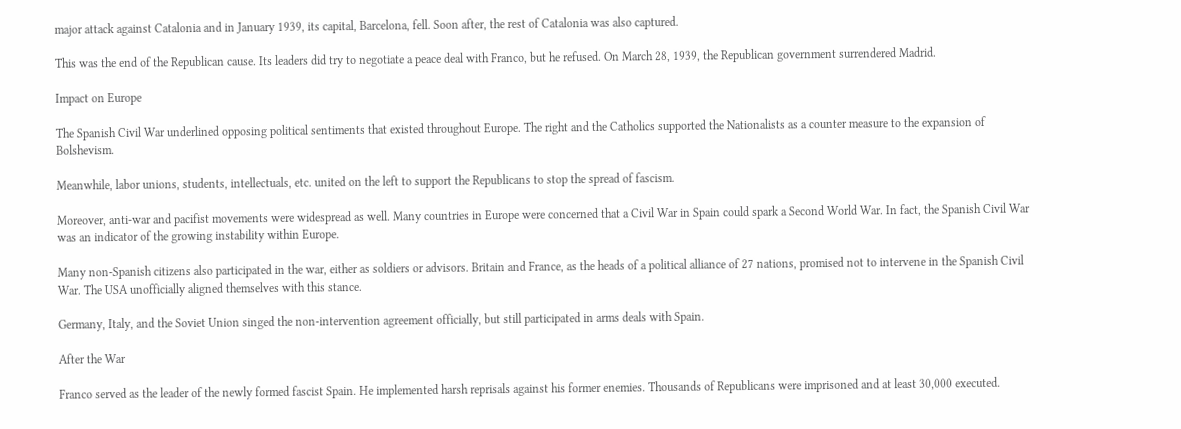major attack against Catalonia and in January 1939, its capital, Barcelona, fell. Soon after, the rest of Catalonia was also captured.

This was the end of the Republican cause. Its leaders did try to negotiate a peace deal with Franco, but he refused. On March 28, 1939, the Republican government surrendered Madrid.

Impact on Europe

The Spanish Civil War underlined opposing political sentiments that existed throughout Europe. The right and the Catholics supported the Nationalists as a counter measure to the expansion of Bolshevism.

Meanwhile, labor unions, students, intellectuals, etc. united on the left to support the Republicans to stop the spread of fascism.

Moreover, anti-war and pacifist movements were widespread as well. Many countries in Europe were concerned that a Civil War in Spain could spark a Second World War. In fact, the Spanish Civil War was an indicator of the growing instability within Europe.

Many non-Spanish citizens also participated in the war, either as soldiers or advisors. Britain and France, as the heads of a political alliance of 27 nations, promised not to intervene in the Spanish Civil War. The USA unofficially aligned themselves with this stance.

Germany, Italy, and the Soviet Union singed the non-intervention agreement officially, but still participated in arms deals with Spain.

After the War

Franco served as the leader of the newly formed fascist Spain. He implemented harsh reprisals against his former enemies. Thousands of Republicans were imprisoned and at least 30,000 executed.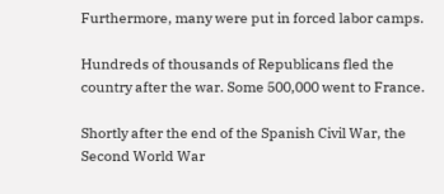Furthermore, many were put in forced labor camps.

Hundreds of thousands of Republicans fled the country after the war. Some 500,000 went to France.

Shortly after the end of the Spanish Civil War, the Second World War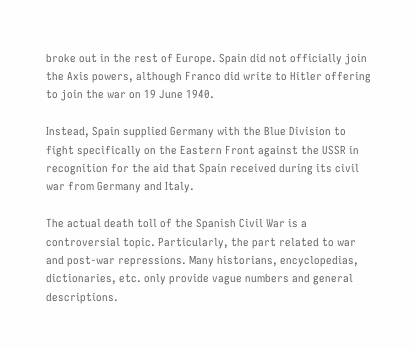broke out in the rest of Europe. Spain did not officially join the Axis powers, although Franco did write to Hitler offering to join the war on 19 June 1940.

Instead, Spain supplied Germany with the Blue Division to fight specifically on the Eastern Front against the USSR in recognition for the aid that Spain received during its civil war from Germany and Italy.

The actual death toll of the Spanish Civil War is a controversial topic. Particularly, the part related to war and post-war repressions. Many historians, encyclopedias, dictionaries, etc. only provide vague numbers and general descriptions.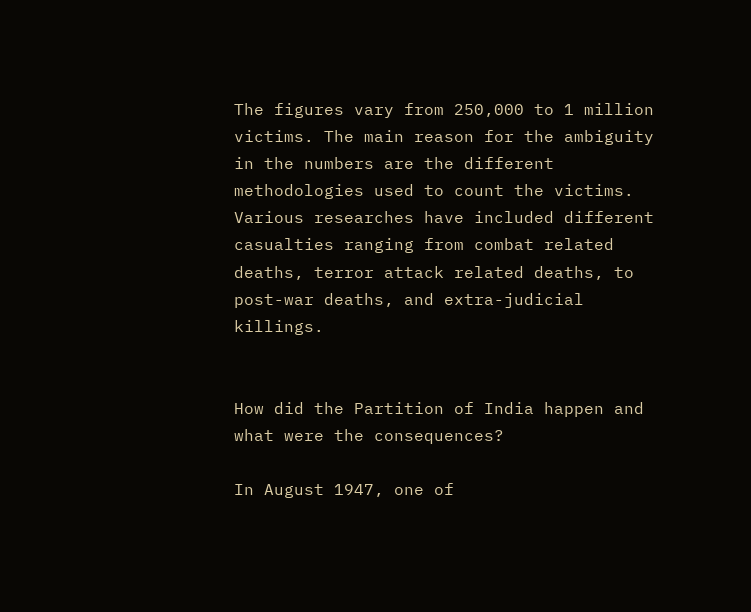The figures vary from 250,000 to 1 million victims. The main reason for the ambiguity in the numbers are the different methodologies used to count the victims. Various researches have included different casualties ranging from combat related deaths, terror attack related deaths, to post-war deaths, and extra-judicial killings.


How did the Partition of India happen and what were the consequences?

In August 1947, one of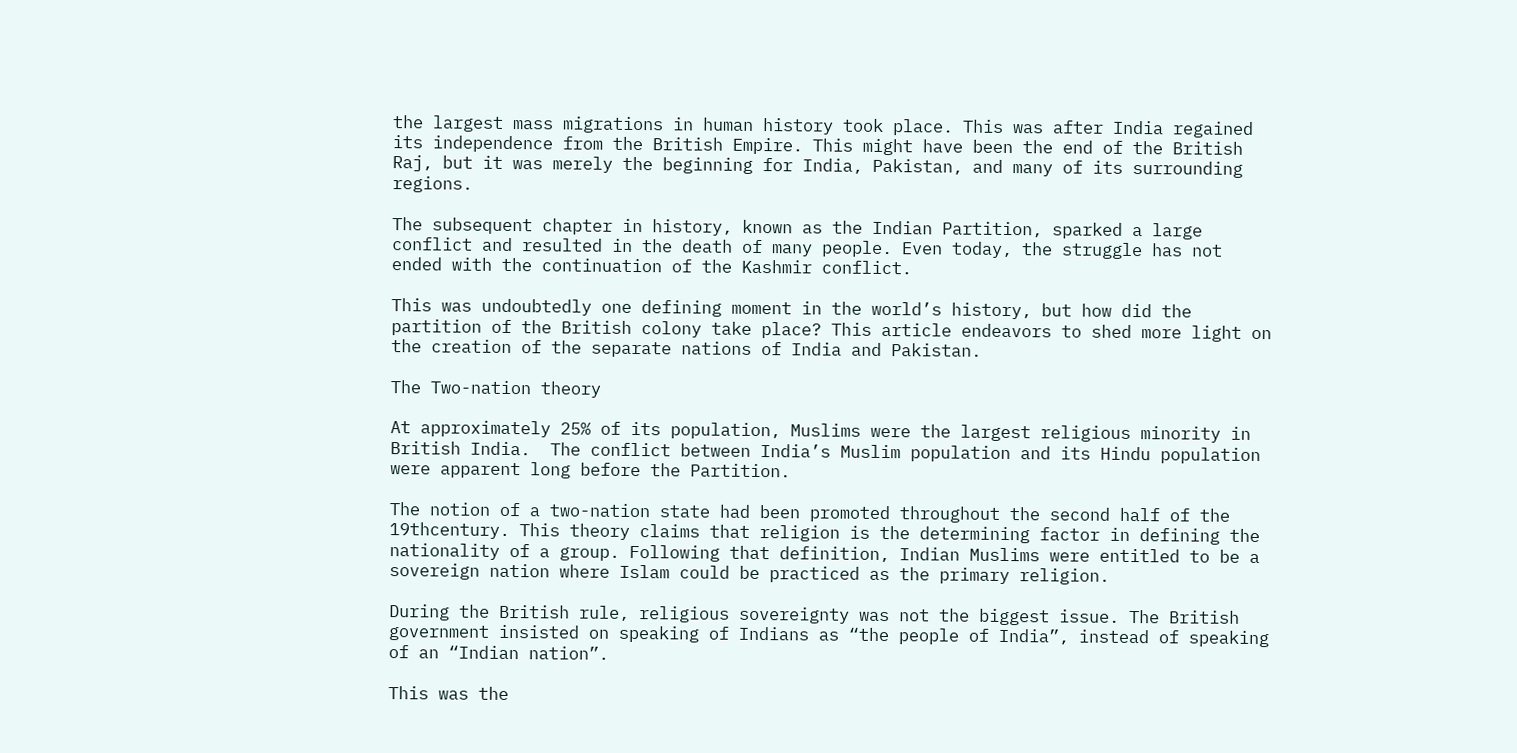the largest mass migrations in human history took place. This was after India regained its independence from the British Empire. This might have been the end of the British Raj, but it was merely the beginning for India, Pakistan, and many of its surrounding regions.

The subsequent chapter in history, known as the Indian Partition, sparked a large conflict and resulted in the death of many people. Even today, the struggle has not ended with the continuation of the Kashmir conflict.

This was undoubtedly one defining moment in the world’s history, but how did the partition of the British colony take place? This article endeavors to shed more light on the creation of the separate nations of India and Pakistan.

The Two-nation theory

At approximately 25% of its population, Muslims were the largest religious minority in British India.  The conflict between India’s Muslim population and its Hindu population were apparent long before the Partition.

The notion of a two-nation state had been promoted throughout the second half of the 19thcentury. This theory claims that religion is the determining factor in defining the nationality of a group. Following that definition, Indian Muslims were entitled to be a sovereign nation where Islam could be practiced as the primary religion.

During the British rule, religious sovereignty was not the biggest issue. The British government insisted on speaking of Indians as “the people of India”, instead of speaking of an “Indian nation”.

This was the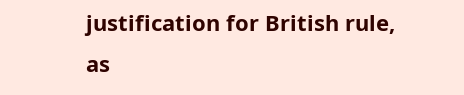justification for British rule, as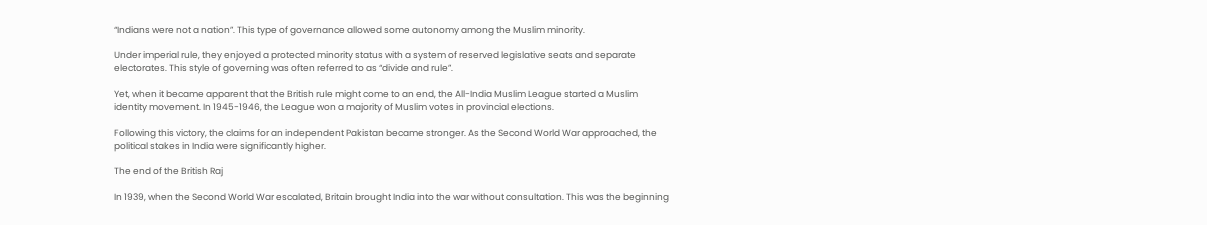“Indians were not a nation”. This type of governance allowed some autonomy among the Muslim minority.

Under imperial rule, they enjoyed a protected minority status with a system of reserved legislative seats and separate electorates. This style of governing was often referred to as “divide and rule”.

Yet, when it became apparent that the British rule might come to an end, the All-India Muslim League started a Muslim identity movement. In 1945-1946, the League won a majority of Muslim votes in provincial elections.

Following this victory, the claims for an independent Pakistan became stronger. As the Second World War approached, the political stakes in India were significantly higher.

The end of the British Raj

In 1939, when the Second World War escalated, Britain brought India into the war without consultation. This was the beginning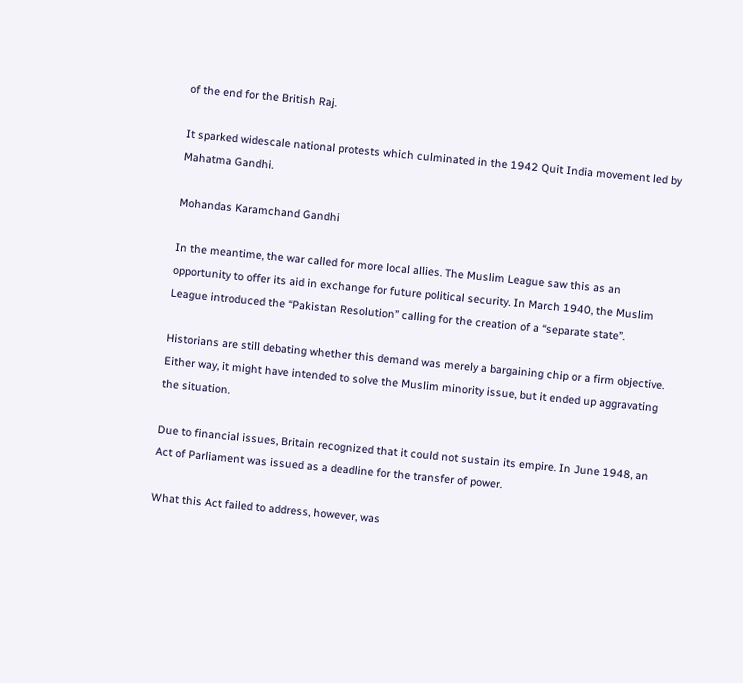of the end for the British Raj.

It sparked widescale national protests which culminated in the 1942 Quit India movement led by Mahatma Gandhi.

Mohandas Karamchand Gandhi

In the meantime, the war called for more local allies. The Muslim League saw this as an opportunity to offer its aid in exchange for future political security. In March 1940, the Muslim League introduced the “Pakistan Resolution” calling for the creation of a “separate state”.

Historians are still debating whether this demand was merely a bargaining chip or a firm objective. Either way, it might have intended to solve the Muslim minority issue, but it ended up aggravating the situation.

Due to financial issues, Britain recognized that it could not sustain its empire. In June 1948, an Act of Parliament was issued as a deadline for the transfer of power.

What this Act failed to address, however, was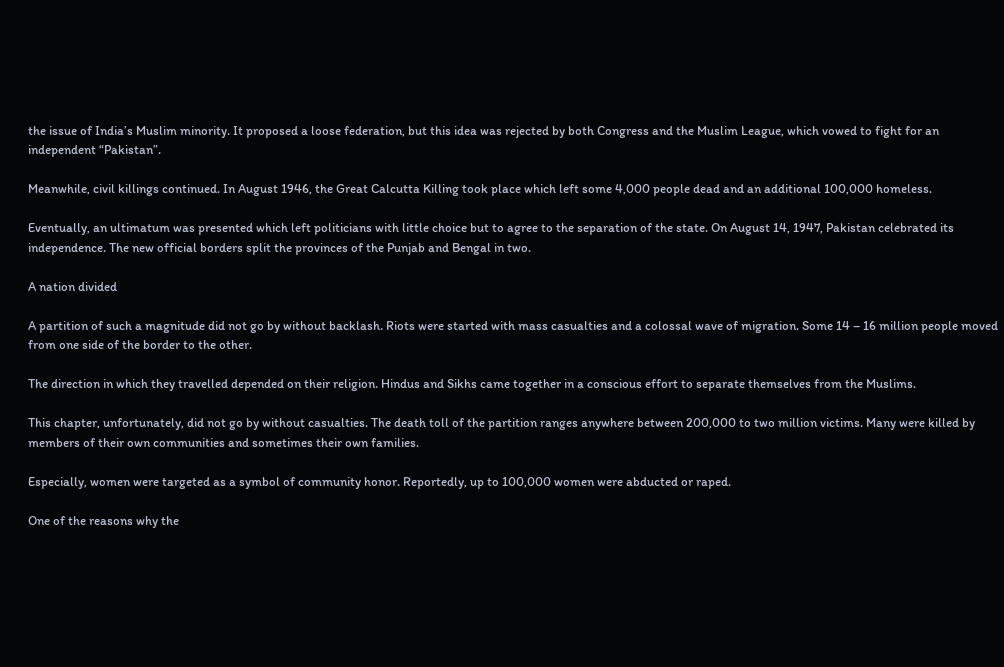the issue of India’s Muslim minority. It proposed a loose federation, but this idea was rejected by both Congress and the Muslim League, which vowed to fight for an independent “Pakistan”.

Meanwhile, civil killings continued. In August 1946, the Great Calcutta Killing took place which left some 4,000 people dead and an additional 100,000 homeless.

Eventually, an ultimatum was presented which left politicians with little choice but to agree to the separation of the state. On August 14, 1947, Pakistan celebrated its independence. The new official borders split the provinces of the Punjab and Bengal in two.

A nation divided

A partition of such a magnitude did not go by without backlash. Riots were started with mass casualties and a colossal wave of migration. Some 14 – 16 million people moved from one side of the border to the other.

The direction in which they travelled depended on their religion. Hindus and Sikhs came together in a conscious effort to separate themselves from the Muslims.

This chapter, unfortunately, did not go by without casualties. The death toll of the partition ranges anywhere between 200,000 to two million victims. Many were killed by members of their own communities and sometimes their own families.

Especially, women were targeted as a symbol of community honor. Reportedly, up to 100,000 women were abducted or raped.

One of the reasons why the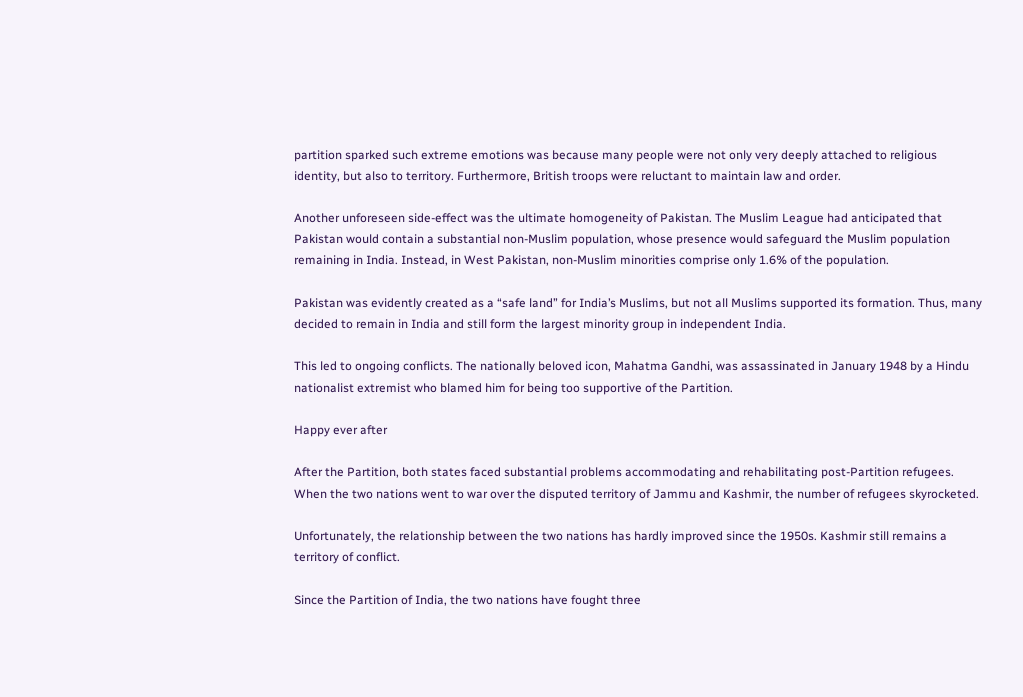partition sparked such extreme emotions was because many people were not only very deeply attached to religious identity, but also to territory. Furthermore, British troops were reluctant to maintain law and order.

Another unforeseen side-effect was the ultimate homogeneity of Pakistan. The Muslim League had anticipated that Pakistan would contain a substantial non-Muslim population, whose presence would safeguard the Muslim population remaining in India. Instead, in West Pakistan, non-Muslim minorities comprise only 1.6% of the population.

Pakistan was evidently created as a “safe land” for India’s Muslims, but not all Muslims supported its formation. Thus, many decided to remain in India and still form the largest minority group in independent India.

This led to ongoing conflicts. The nationally beloved icon, Mahatma Gandhi, was assassinated in January 1948 by a Hindu nationalist extremist who blamed him for being too supportive of the Partition.

Happy ever after

After the Partition, both states faced substantial problems accommodating and rehabilitating post-Partition refugees. When the two nations went to war over the disputed territory of Jammu and Kashmir, the number of refugees skyrocketed.

Unfortunately, the relationship between the two nations has hardly improved since the 1950s. Kashmir still remains a territory of conflict.

Since the Partition of India, the two nations have fought three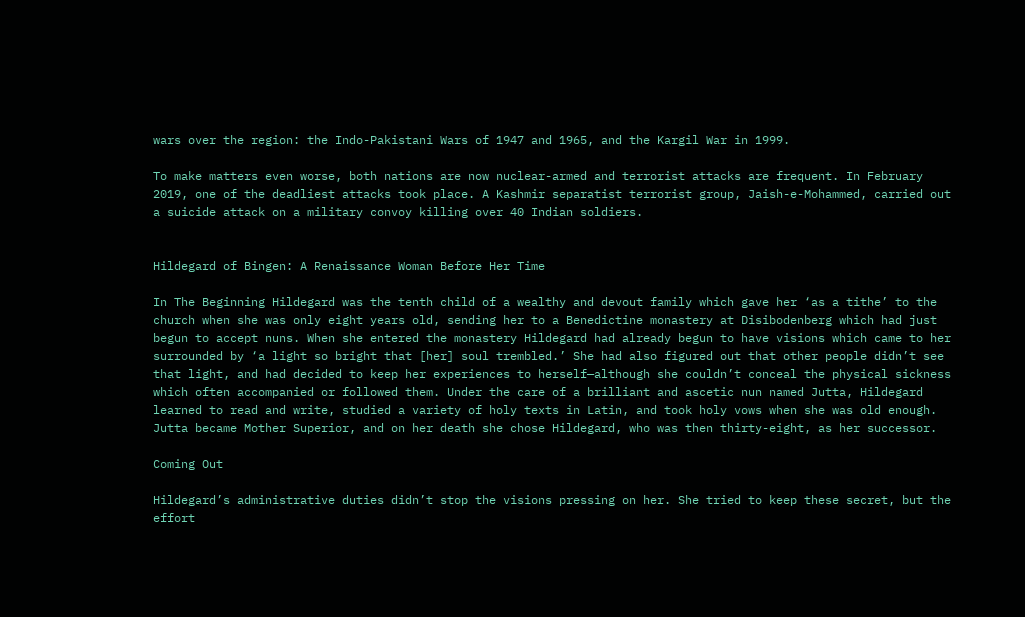wars over the region: the Indo-Pakistani Wars of 1947 and 1965, and the Kargil War in 1999.

To make matters even worse, both nations are now nuclear-armed and terrorist attacks are frequent. In February 2019, one of the deadliest attacks took place. A Kashmir separatist terrorist group, Jaish-e-Mohammed, carried out a suicide attack on a military convoy killing over 40 Indian soldiers.


Hildegard of Bingen: A Renaissance Woman Before Her Time

In The Beginning Hildegard was the tenth child of a wealthy and devout family which gave her ‘as a tithe’ to the church when she was only eight years old, sending her to a Benedictine monastery at Disibodenberg which had just begun to accept nuns. When she entered the monastery Hildegard had already begun to have visions which came to her surrounded by ‘a light so bright that [her] soul trembled.’ She had also figured out that other people didn’t see that light, and had decided to keep her experiences to herself—although she couldn’t conceal the physical sickness which often accompanied or followed them. Under the care of a brilliant and ascetic nun named Jutta, Hildegard learned to read and write, studied a variety of holy texts in Latin, and took holy vows when she was old enough. Jutta became Mother Superior, and on her death she chose Hildegard, who was then thirty-eight, as her successor.

Coming Out

Hildegard’s administrative duties didn’t stop the visions pressing on her. She tried to keep these secret, but the effort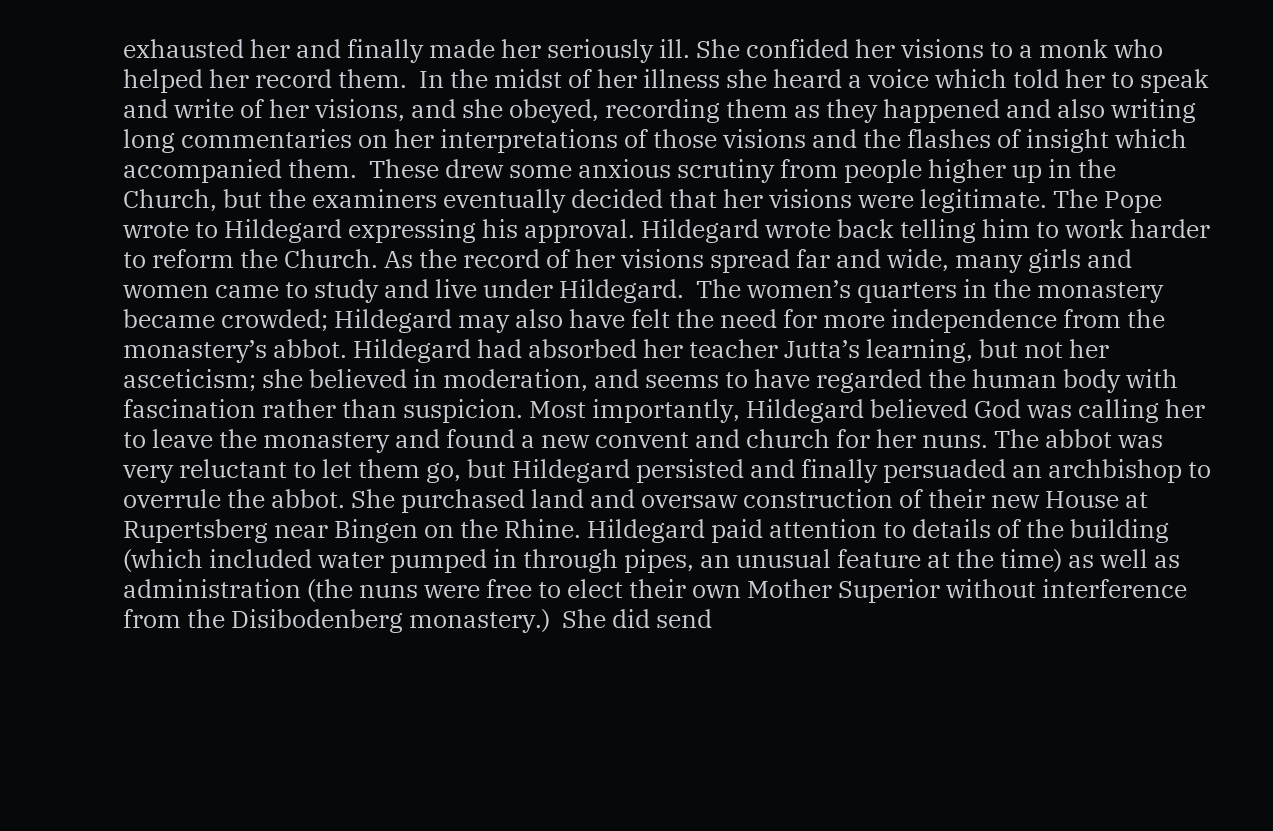exhausted her and finally made her seriously ill. She confided her visions to a monk who helped her record them.  In the midst of her illness she heard a voice which told her to speak and write of her visions, and she obeyed, recording them as they happened and also writing long commentaries on her interpretations of those visions and the flashes of insight which accompanied them.  These drew some anxious scrutiny from people higher up in the Church, but the examiners eventually decided that her visions were legitimate. The Pope wrote to Hildegard expressing his approval. Hildegard wrote back telling him to work harder to reform the Church. As the record of her visions spread far and wide, many girls and women came to study and live under Hildegard.  The women’s quarters in the monastery became crowded; Hildegard may also have felt the need for more independence from the monastery’s abbot. Hildegard had absorbed her teacher Jutta’s learning, but not her asceticism; she believed in moderation, and seems to have regarded the human body with fascination rather than suspicion. Most importantly, Hildegard believed God was calling her to leave the monastery and found a new convent and church for her nuns. The abbot was very reluctant to let them go, but Hildegard persisted and finally persuaded an archbishop to overrule the abbot. She purchased land and oversaw construction of their new House at Rupertsberg near Bingen on the Rhine. Hildegard paid attention to details of the building (which included water pumped in through pipes, an unusual feature at the time) as well as administration (the nuns were free to elect their own Mother Superior without interference from the Disibodenberg monastery.)  She did send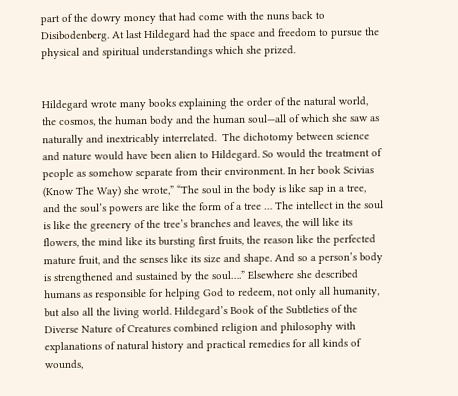part of the dowry money that had come with the nuns back to Disibodenberg. At last Hildegard had the space and freedom to pursue the physical and spiritual understandings which she prized.


Hildegard wrote many books explaining the order of the natural world, the cosmos, the human body and the human soul—all of which she saw as naturally and inextricably interrelated.  The dichotomy between science and nature would have been alien to Hildegard. So would the treatment of people as somehow separate from their environment. In her book Scivias (Know The Way) she wrote,” “The soul in the body is like sap in a tree, and the soul’s powers are like the form of a tree … The intellect in the soul is like the greenery of the tree’s branches and leaves, the will like its flowers, the mind like its bursting first fruits, the reason like the perfected mature fruit, and the senses like its size and shape. And so a person’s body is strengthened and sustained by the soul….” Elsewhere she described humans as responsible for helping God to redeem, not only all humanity, but also all the living world. Hildegard’s Book of the Subtleties of the Diverse Nature of Creatures combined religion and philosophy with explanations of natural history and practical remedies for all kinds of wounds,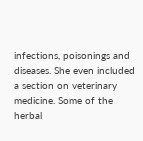infections, poisonings and diseases. She even included a section on veterinary medicine. Some of the herbal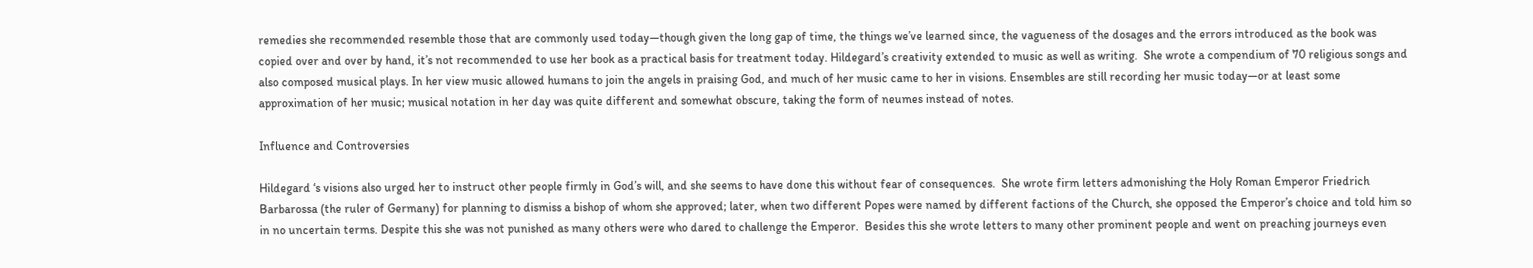remedies she recommended resemble those that are commonly used today—though given the long gap of time, the things we’ve learned since, the vagueness of the dosages and the errors introduced as the book was copied over and over by hand, it’s not recommended to use her book as a practical basis for treatment today. Hildegard’s creativity extended to music as well as writing.  She wrote a compendium of 70 religious songs and also composed musical plays. In her view music allowed humans to join the angels in praising God, and much of her music came to her in visions. Ensembles are still recording her music today—or at least some approximation of her music; musical notation in her day was quite different and somewhat obscure, taking the form of neumes instead of notes.

Influence and Controversies

Hildegard ‘s visions also urged her to instruct other people firmly in God’s will, and she seems to have done this without fear of consequences.  She wrote firm letters admonishing the Holy Roman Emperor Friedrich Barbarossa (the ruler of Germany) for planning to dismiss a bishop of whom she approved; later, when two different Popes were named by different factions of the Church, she opposed the Emperor’s choice and told him so in no uncertain terms. Despite this she was not punished as many others were who dared to challenge the Emperor.  Besides this she wrote letters to many other prominent people and went on preaching journeys even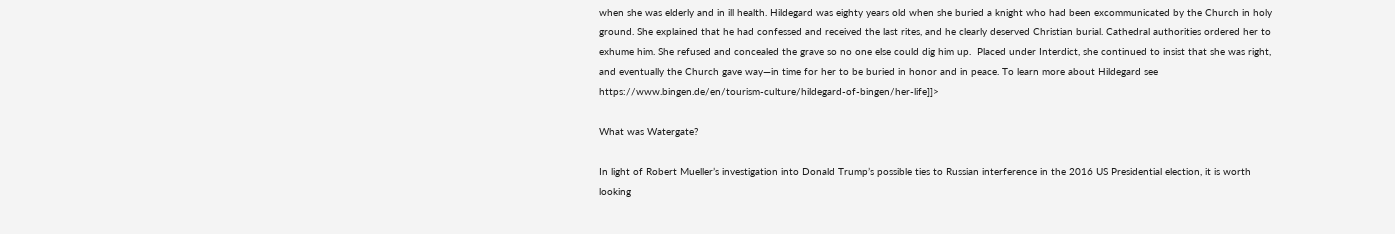when she was elderly and in ill health. Hildegard was eighty years old when she buried a knight who had been excommunicated by the Church in holy ground. She explained that he had confessed and received the last rites, and he clearly deserved Christian burial. Cathedral authorities ordered her to exhume him. She refused and concealed the grave so no one else could dig him up.  Placed under Interdict, she continued to insist that she was right, and eventually the Church gave way—in time for her to be buried in honor and in peace. To learn more about Hildegard see https://www.bingen.de/en/tourism-culture/hildegard-of-bingen/her-life]]>

What was Watergate?

In light of Robert Mueller’s investigation into Donald Trump’s possible ties to Russian interference in the 2016 US Presidential election, it is worth looking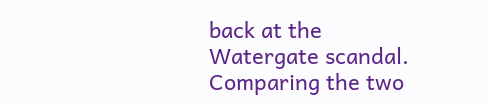back at the Watergate scandal. Comparing the two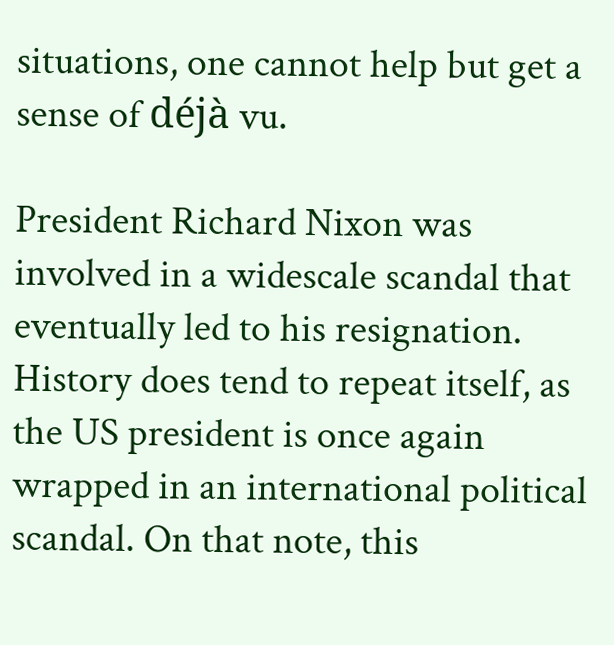situations, one cannot help but get a sense of déjà vu.

President Richard Nixon was involved in a widescale scandal that eventually led to his resignation. History does tend to repeat itself, as the US president is once again wrapped in an international political scandal. On that note, this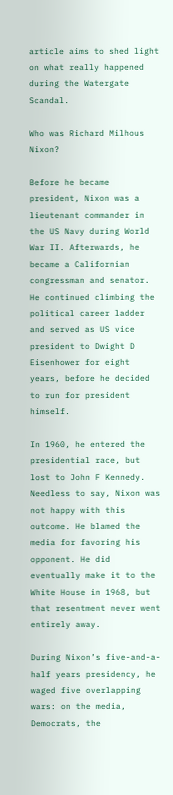article aims to shed light on what really happened during the Watergate Scandal.

Who was Richard Milhous Nixon?

Before he became president, Nixon was a lieutenant commander in the US Navy during World War II. Afterwards, he became a Californian congressman and senator. He continued climbing the political career ladder and served as US vice president to Dwight D Eisenhower for eight years, before he decided to run for president himself.

In 1960, he entered the presidential race, but lost to John F Kennedy. Needless to say, Nixon was not happy with this outcome. He blamed the media for favoring his opponent. He did eventually make it to the White House in 1968, but that resentment never went entirely away.

During Nixon’s five-and-a-half years presidency, he waged five overlapping wars: on the media, Democrats, the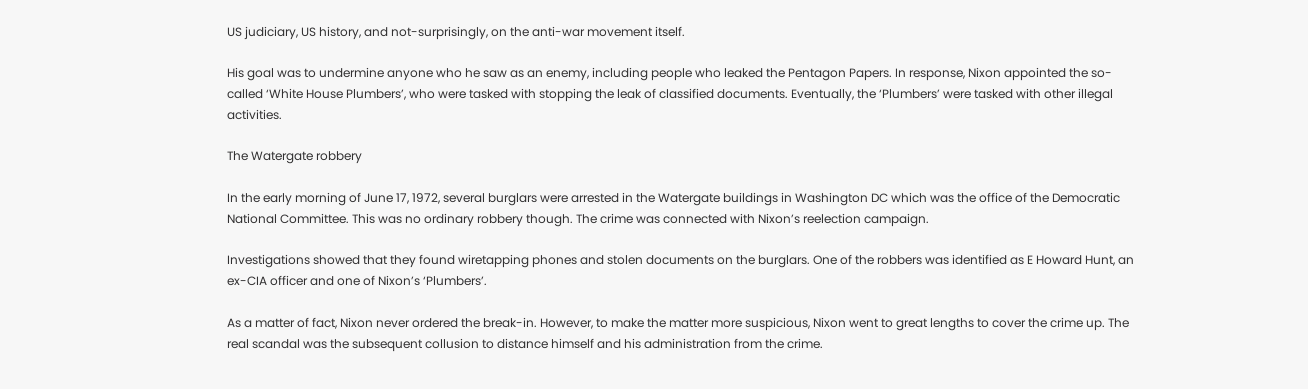US judiciary, US history, and not-surprisingly, on the anti-war movement itself.

His goal was to undermine anyone who he saw as an enemy, including people who leaked the Pentagon Papers. In response, Nixon appointed the so-called ‘White House Plumbers’, who were tasked with stopping the leak of classified documents. Eventually, the ‘Plumbers’ were tasked with other illegal activities.

The Watergate robbery

In the early morning of June 17, 1972, several burglars were arrested in the Watergate buildings in Washington DC which was the office of the Democratic National Committee. This was no ordinary robbery though. The crime was connected with Nixon’s reelection campaign.

Investigations showed that they found wiretapping phones and stolen documents on the burglars. One of the robbers was identified as E Howard Hunt, an ex-CIA officer and one of Nixon’s ‘Plumbers’.

As a matter of fact, Nixon never ordered the break-in. However, to make the matter more suspicious, Nixon went to great lengths to cover the crime up. The real scandal was the subsequent collusion to distance himself and his administration from the crime.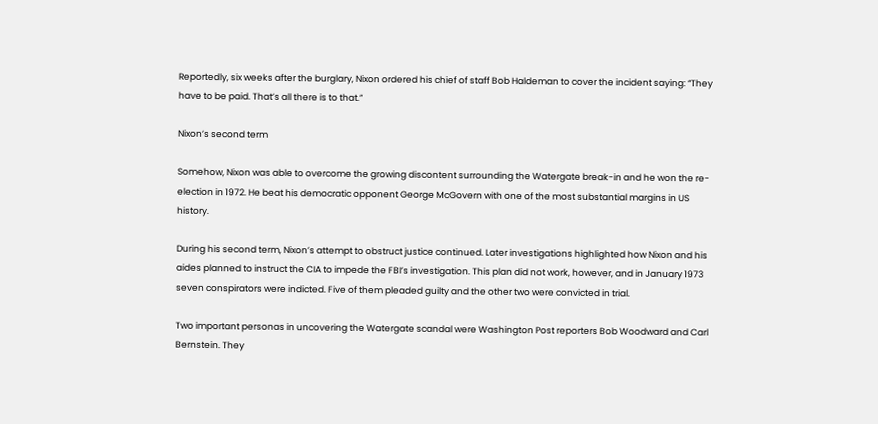Reportedly, six weeks after the burglary, Nixon ordered his chief of staff Bob Haldeman to cover the incident saying: “They have to be paid. That’s all there is to that.”

Nixon’s second term

Somehow, Nixon was able to overcome the growing discontent surrounding the Watergate break-in and he won the re-election in 1972. He beat his democratic opponent George McGovern with one of the most substantial margins in US history.

During his second term, Nixon’s attempt to obstruct justice continued. Later investigations highlighted how Nixon and his aides planned to instruct the CIA to impede the FBI’s investigation. This plan did not work, however, and in January 1973 seven conspirators were indicted. Five of them pleaded guilty and the other two were convicted in trial.

Two important personas in uncovering the Watergate scandal were Washington Post reporters Bob Woodward and Carl Bernstein. They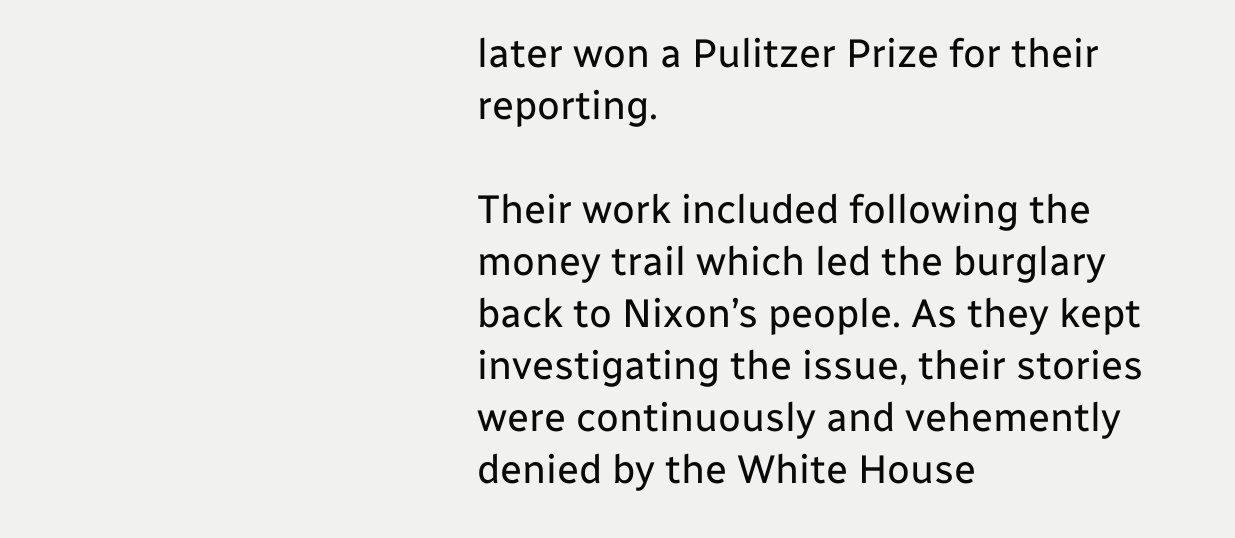later won a Pulitzer Prize for their reporting.

Their work included following the money trail which led the burglary back to Nixon’s people. As they kept investigating the issue, their stories were continuously and vehemently denied by the White House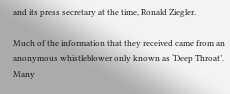and its press secretary at the time, Ronald Ziegler.

Much of the information that they received came from an anonymous whistleblower only known as ‘Deep Throat’. Many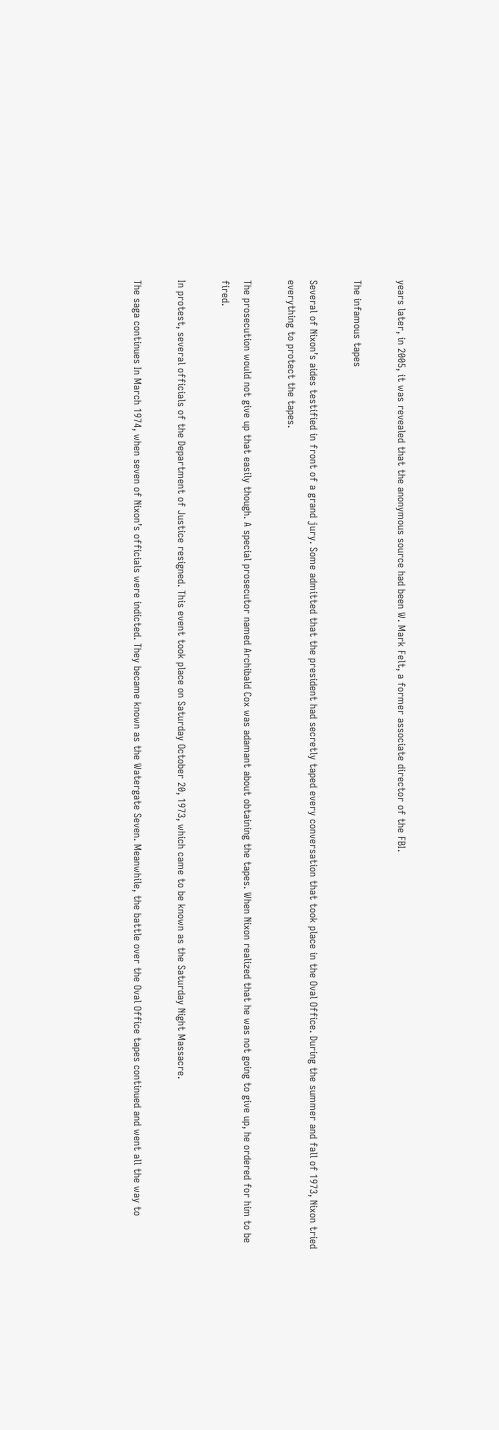years later, in 2005, it was revealed that the anonymous source had been W. Mark Felt, a former associate director of the FBI.

The infamous tapes

Several of Nixon’s aides testified in front of a grand jury. Some admitted that the president had secretly taped every conversation that took place in the Oval Office. During the summer and fall of 1973, Nixon tried everything to protect the tapes.

The prosecution would not give up that easily though. A special prosecutor named Archibald Cox was adamant about obtaining the tapes. When Nixon realized that he was not going to give up, he ordered for him to be fired.

In protest, several officials of the Department of Justice resigned. This event took place on Saturday October 20, 1973, which came to be known as the Saturday Night Massacre.

The saga continues In March 1974, when seven of Nixon’s officials were indicted. They became known as the Watergate Seven. Meanwhile, the battle over the Oval Office tapes continued and went all the way to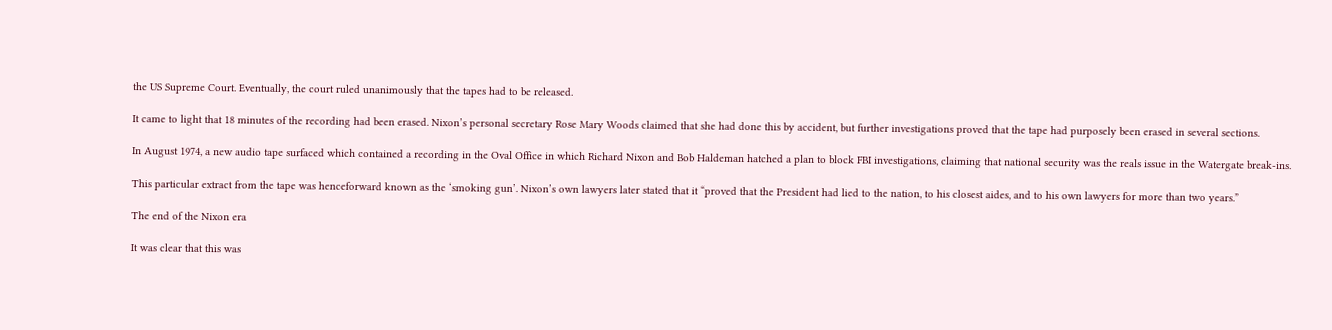the US Supreme Court. Eventually, the court ruled unanimously that the tapes had to be released.

It came to light that 18 minutes of the recording had been erased. Nixon’s personal secretary Rose Mary Woods claimed that she had done this by accident, but further investigations proved that the tape had purposely been erased in several sections.

In August 1974, a new audio tape surfaced which contained a recording in the Oval Office in which Richard Nixon and Bob Haldeman hatched a plan to block FBI investigations, claiming that national security was the reals issue in the Watergate break-ins.

This particular extract from the tape was henceforward known as the ‘smoking gun’. Nixon’s own lawyers later stated that it “proved that the President had lied to the nation, to his closest aides, and to his own lawyers for more than two years.”

The end of the Nixon era

It was clear that this was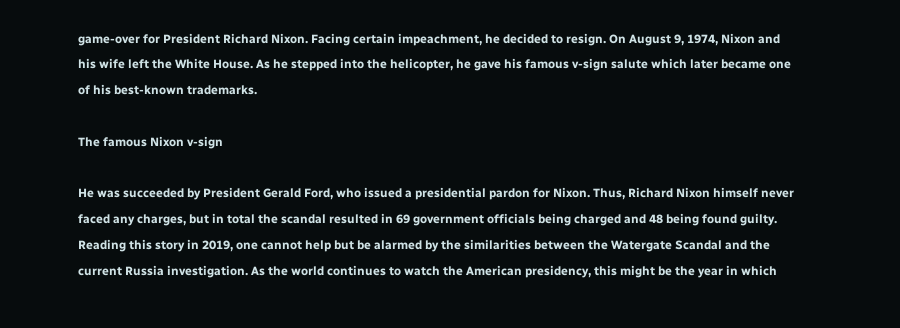game-over for President Richard Nixon. Facing certain impeachment, he decided to resign. On August 9, 1974, Nixon and his wife left the White House. As he stepped into the helicopter, he gave his famous v-sign salute which later became one of his best-known trademarks.

The famous Nixon v-sign

He was succeeded by President Gerald Ford, who issued a presidential pardon for Nixon. Thus, Richard Nixon himself never faced any charges, but in total the scandal resulted in 69 government officials being charged and 48 being found guilty. Reading this story in 2019, one cannot help but be alarmed by the similarities between the Watergate Scandal and the current Russia investigation. As the world continues to watch the American presidency, this might be the year in which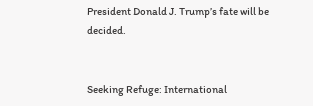President Donald J. Trump’s fate will be decided.


Seeking Refuge: International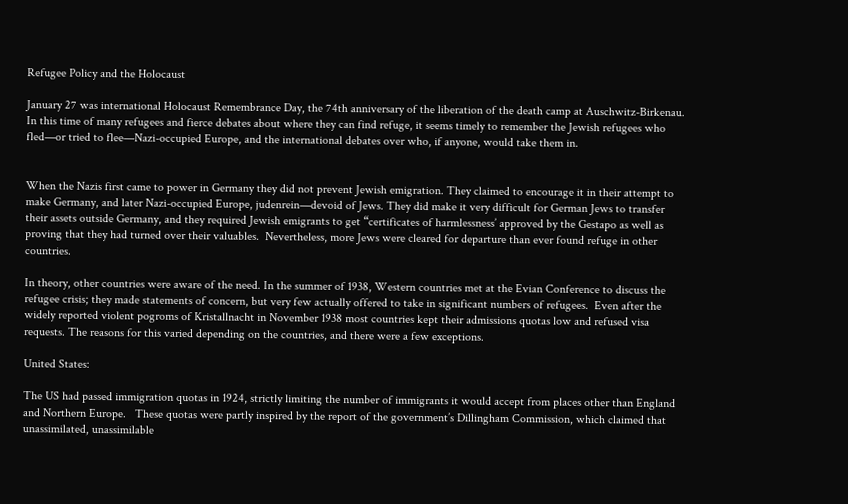Refugee Policy and the Holocaust

January 27 was international Holocaust Remembrance Day, the 74th anniversary of the liberation of the death camp at Auschwitz-Birkenau.  In this time of many refugees and fierce debates about where they can find refuge, it seems timely to remember the Jewish refugees who fled—or tried to flee—Nazi-occupied Europe, and the international debates over who, if anyone, would take them in.


When the Nazis first came to power in Germany they did not prevent Jewish emigration. They claimed to encourage it in their attempt to make Germany, and later Nazi-occupied Europe, judenrein—devoid of Jews. They did make it very difficult for German Jews to transfer their assets outside Germany, and they required Jewish emigrants to get “certificates of harmlessness’ approved by the Gestapo as well as proving that they had turned over their valuables.  Nevertheless, more Jews were cleared for departure than ever found refuge in other countries.

In theory, other countries were aware of the need. In the summer of 1938, Western countries met at the Evian Conference to discuss the refugee crisis; they made statements of concern, but very few actually offered to take in significant numbers of refugees.  Even after the widely reported violent pogroms of Kristallnacht in November 1938 most countries kept their admissions quotas low and refused visa requests. The reasons for this varied depending on the countries, and there were a few exceptions.

United States:

The US had passed immigration quotas in 1924, strictly limiting the number of immigrants it would accept from places other than England and Northern Europe.   These quotas were partly inspired by the report of the government’s Dillingham Commission, which claimed that unassimilated, unassimilable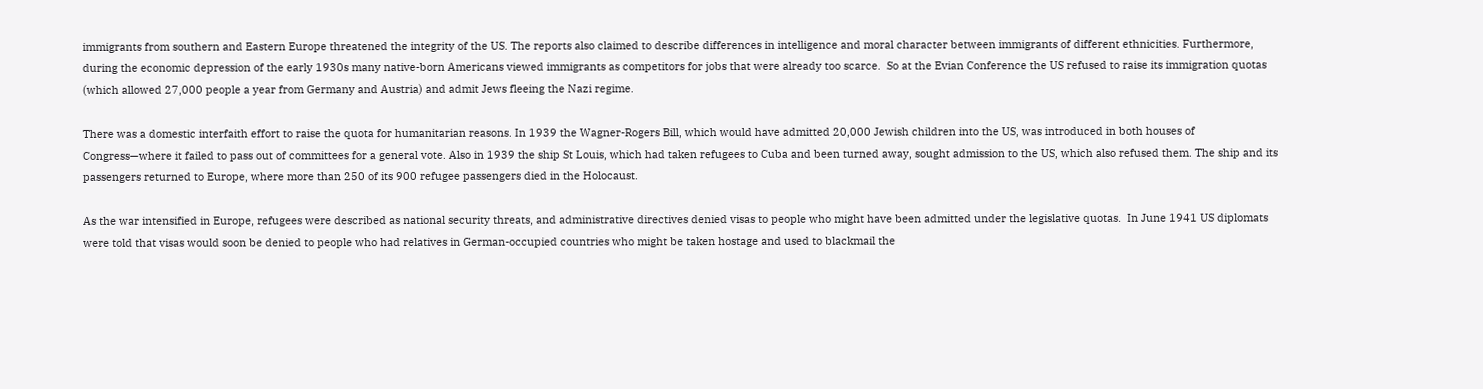immigrants from southern and Eastern Europe threatened the integrity of the US. The reports also claimed to describe differences in intelligence and moral character between immigrants of different ethnicities. Furthermore, during the economic depression of the early 1930s many native-born Americans viewed immigrants as competitors for jobs that were already too scarce.  So at the Evian Conference the US refused to raise its immigration quotas (which allowed 27,000 people a year from Germany and Austria) and admit Jews fleeing the Nazi regime.

There was a domestic interfaith effort to raise the quota for humanitarian reasons. In 1939 the Wagner-Rogers Bill, which would have admitted 20,000 Jewish children into the US, was introduced in both houses of Congress—where it failed to pass out of committees for a general vote. Also in 1939 the ship St Louis, which had taken refugees to Cuba and been turned away, sought admission to the US, which also refused them. The ship and its passengers returned to Europe, where more than 250 of its 900 refugee passengers died in the Holocaust.

As the war intensified in Europe, refugees were described as national security threats, and administrative directives denied visas to people who might have been admitted under the legislative quotas.  In June 1941 US diplomats were told that visas would soon be denied to people who had relatives in German-occupied countries who might be taken hostage and used to blackmail the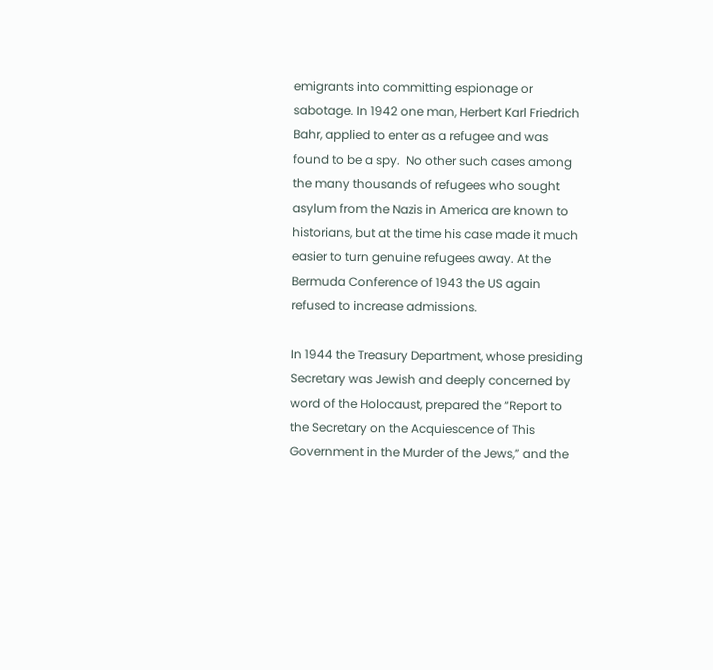emigrants into committing espionage or sabotage. In 1942 one man, Herbert Karl Friedrich Bahr, applied to enter as a refugee and was found to be a spy.  No other such cases among the many thousands of refugees who sought asylum from the Nazis in America are known to historians, but at the time his case made it much easier to turn genuine refugees away. At the Bermuda Conference of 1943 the US again refused to increase admissions.

In 1944 the Treasury Department, whose presiding Secretary was Jewish and deeply concerned by word of the Holocaust, prepared the “Report to the Secretary on the Acquiescence of This Government in the Murder of the Jews,” and the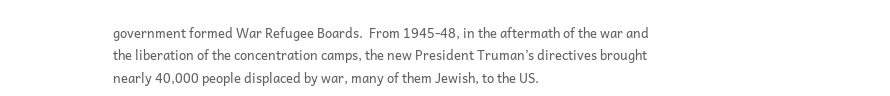government formed War Refugee Boards.  From 1945-48, in the aftermath of the war and the liberation of the concentration camps, the new President Truman’s directives brought nearly 40,000 people displaced by war, many of them Jewish, to the US.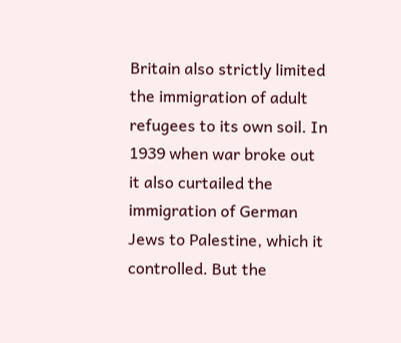Britain also strictly limited the immigration of adult refugees to its own soil. In 1939 when war broke out it also curtailed the immigration of German Jews to Palestine, which it controlled. But the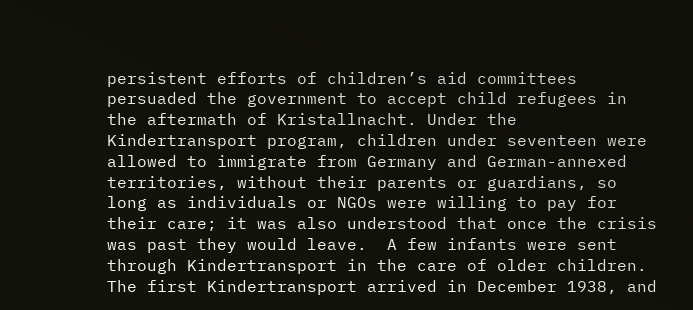persistent efforts of children’s aid committees persuaded the government to accept child refugees in the aftermath of Kristallnacht. Under the Kindertransport program, children under seventeen were allowed to immigrate from Germany and German-annexed territories, without their parents or guardians, so long as individuals or NGOs were willing to pay for their care; it was also understood that once the crisis was past they would leave.  A few infants were sent through Kindertransport in the care of older children.   The first Kindertransport arrived in December 1938, and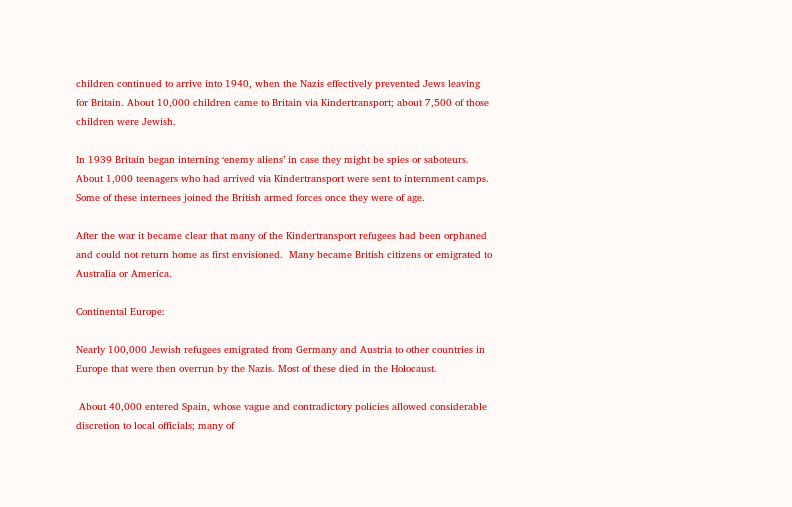children continued to arrive into 1940, when the Nazis effectively prevented Jews leaving for Britain. About 10,000 children came to Britain via Kindertransport; about 7,500 of those children were Jewish.

In 1939 Britain began interning ‘enemy aliens’ in case they might be spies or saboteurs.  About 1,000 teenagers who had arrived via Kindertransport were sent to internment camps.  Some of these internees joined the British armed forces once they were of age.

After the war it became clear that many of the Kindertransport refugees had been orphaned and could not return home as first envisioned.  Many became British citizens or emigrated to Australia or America.

Continental Europe:

Nearly 100,000 Jewish refugees emigrated from Germany and Austria to other countries in Europe that were then overrun by the Nazis. Most of these died in the Holocaust.

 About 40,000 entered Spain, whose vague and contradictory policies allowed considerable discretion to local officials; many of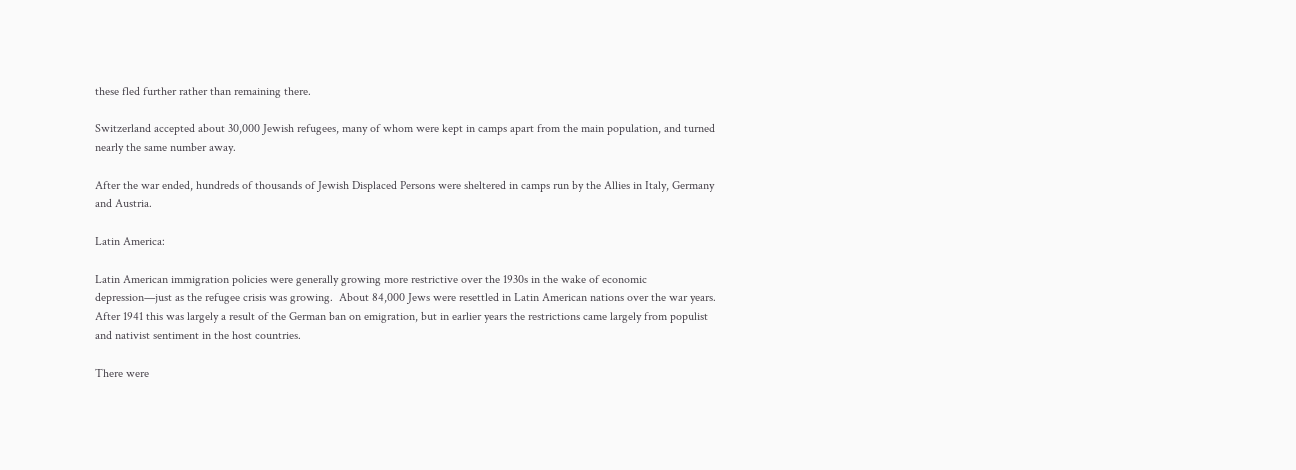these fled further rather than remaining there.

Switzerland accepted about 30,000 Jewish refugees, many of whom were kept in camps apart from the main population, and turned nearly the same number away.

After the war ended, hundreds of thousands of Jewish Displaced Persons were sheltered in camps run by the Allies in Italy, Germany and Austria.

Latin America:

Latin American immigration policies were generally growing more restrictive over the 1930s in the wake of economic depression—just as the refugee crisis was growing.  About 84,000 Jews were resettled in Latin American nations over the war years. After 1941 this was largely a result of the German ban on emigration, but in earlier years the restrictions came largely from populist and nativist sentiment in the host countries.

There were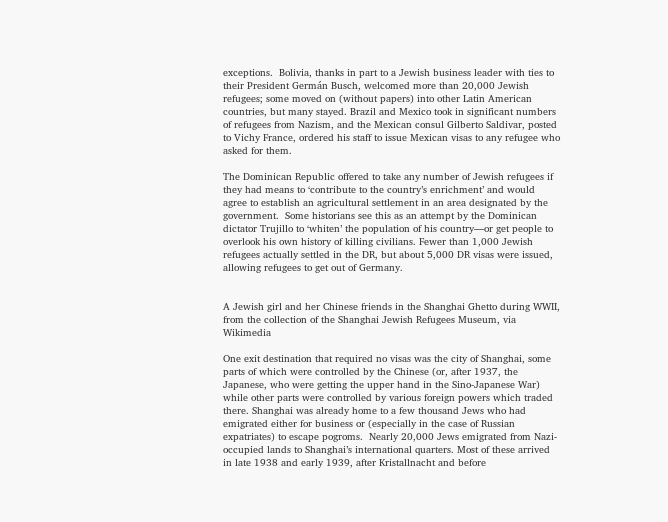exceptions.  Bolivia, thanks in part to a Jewish business leader with ties to their President Germán Busch, welcomed more than 20,000 Jewish refugees; some moved on (without papers) into other Latin American countries, but many stayed. Brazil and Mexico took in significant numbers of refugees from Nazism, and the Mexican consul Gilberto Saldivar, posted to Vichy France, ordered his staff to issue Mexican visas to any refugee who asked for them.

The Dominican Republic offered to take any number of Jewish refugees if they had means to ‘contribute to the country’s enrichment’ and would agree to establish an agricultural settlement in an area designated by the government.  Some historians see this as an attempt by the Dominican dictator Trujillo to ‘whiten’ the population of his country—or get people to overlook his own history of killing civilians. Fewer than 1,000 Jewish refugees actually settled in the DR, but about 5,000 DR visas were issued, allowing refugees to get out of Germany.


A Jewish girl and her Chinese friends in the Shanghai Ghetto during WWII, from the collection of the Shanghai Jewish Refugees Museum, via Wikimedia

One exit destination that required no visas was the city of Shanghai, some parts of which were controlled by the Chinese (or, after 1937, the Japanese, who were getting the upper hand in the Sino-Japanese War) while other parts were controlled by various foreign powers which traded there. Shanghai was already home to a few thousand Jews who had emigrated either for business or (especially in the case of Russian expatriates) to escape pogroms.  Nearly 20,000 Jews emigrated from Nazi-occupied lands to Shanghai’s international quarters. Most of these arrived in late 1938 and early 1939, after Kristallnacht and before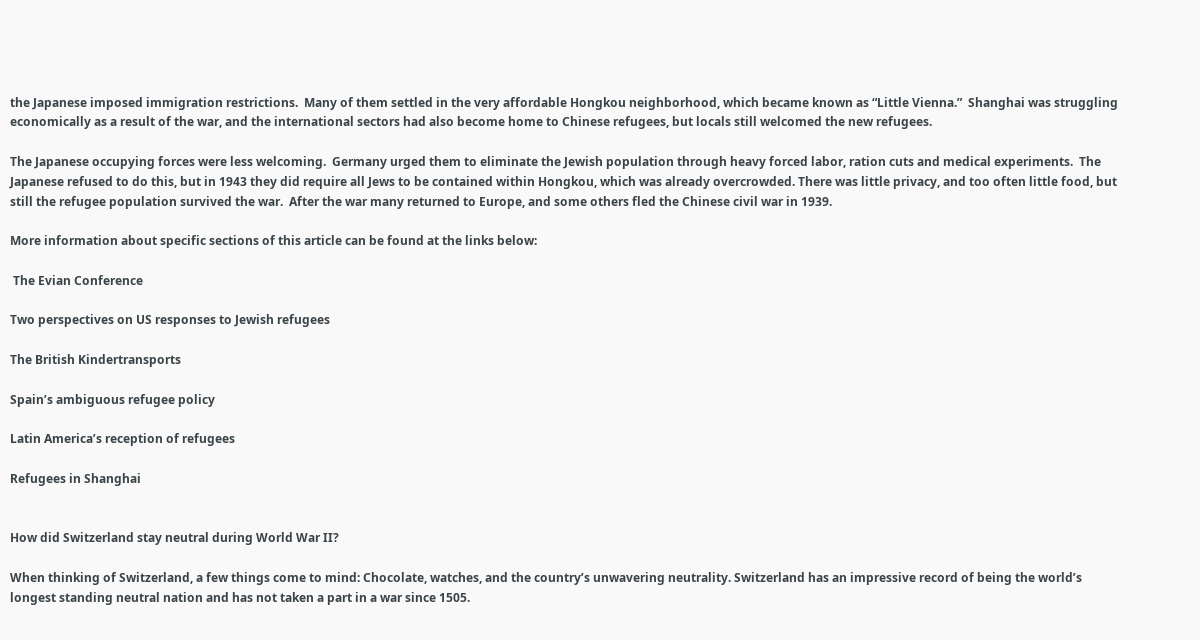the Japanese imposed immigration restrictions.  Many of them settled in the very affordable Hongkou neighborhood, which became known as “Little Vienna.”  Shanghai was struggling economically as a result of the war, and the international sectors had also become home to Chinese refugees, but locals still welcomed the new refugees.

The Japanese occupying forces were less welcoming.  Germany urged them to eliminate the Jewish population through heavy forced labor, ration cuts and medical experiments.  The Japanese refused to do this, but in 1943 they did require all Jews to be contained within Hongkou, which was already overcrowded. There was little privacy, and too often little food, but still the refugee population survived the war.  After the war many returned to Europe, and some others fled the Chinese civil war in 1939.

More information about specific sections of this article can be found at the links below:

 The Evian Conference

Two perspectives on US responses to Jewish refugees

The British Kindertransports

Spain’s ambiguous refugee policy

Latin America’s reception of refugees

Refugees in Shanghai


How did Switzerland stay neutral during World War II?

When thinking of Switzerland, a few things come to mind: Chocolate, watches, and the country’s unwavering neutrality. Switzerland has an impressive record of being the world’s longest standing neutral nation and has not taken a part in a war since 1505.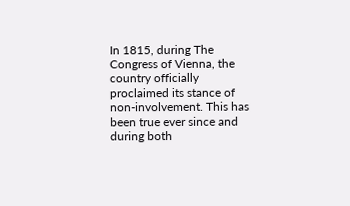In 1815, during The Congress of Vienna, the country officially proclaimed its stance of non-involvement. This has been true ever since and during both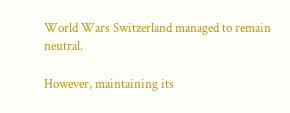World Wars Switzerland managed to remain neutral.

However, maintaining its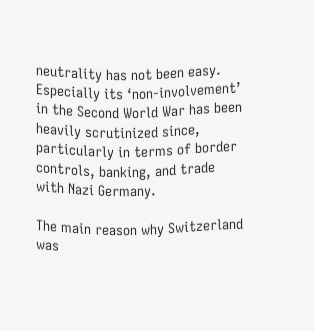neutrality has not been easy. Especially its ‘non-involvement’ in the Second World War has been heavily scrutinized since, particularly in terms of border controls, banking, and trade with Nazi Germany.

The main reason why Switzerland was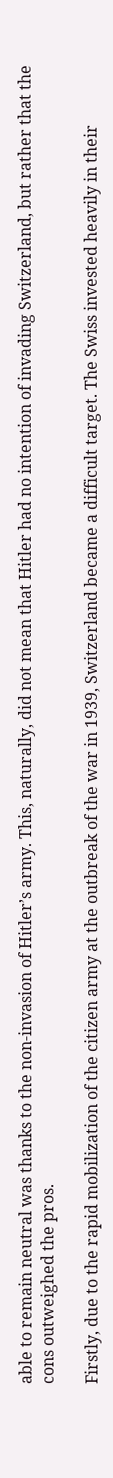able to remain neutral was thanks to the non-invasion of Hitler’s army. This, naturally, did not mean that Hitler had no intention of invading Switzerland, but rather that the cons outweighed the pros.

Firstly, due to the rapid mobilization of the citizen army at the outbreak of the war in 1939, Switzerland became a difficult target. The Swiss invested heavily in their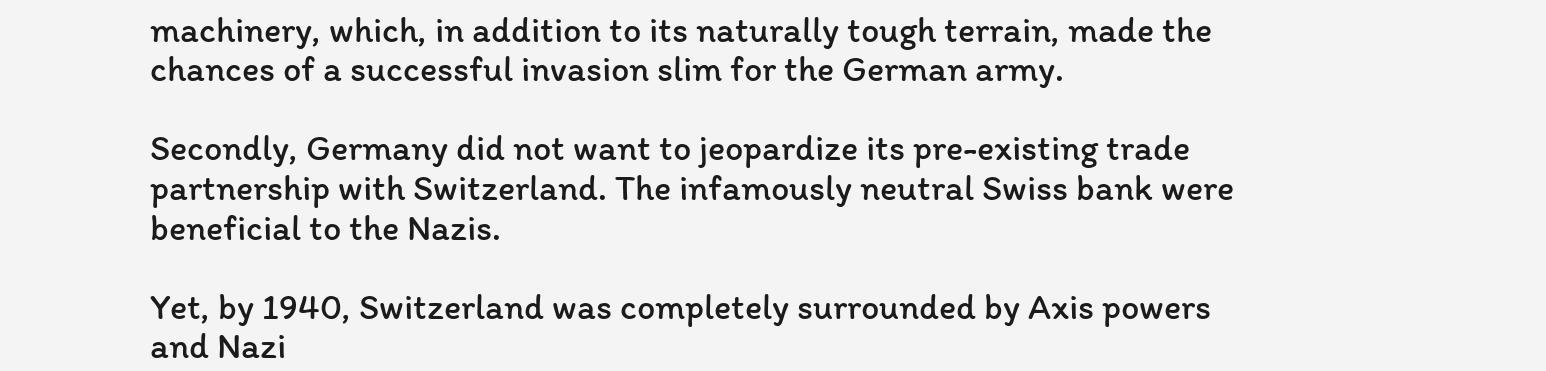machinery, which, in addition to its naturally tough terrain, made the chances of a successful invasion slim for the German army.

Secondly, Germany did not want to jeopardize its pre-existing trade partnership with Switzerland. The infamously neutral Swiss bank were beneficial to the Nazis.

Yet, by 1940, Switzerland was completely surrounded by Axis powers and Nazi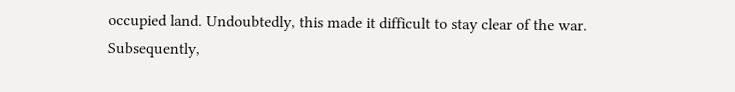occupied land. Undoubtedly, this made it difficult to stay clear of the war. Subsequently,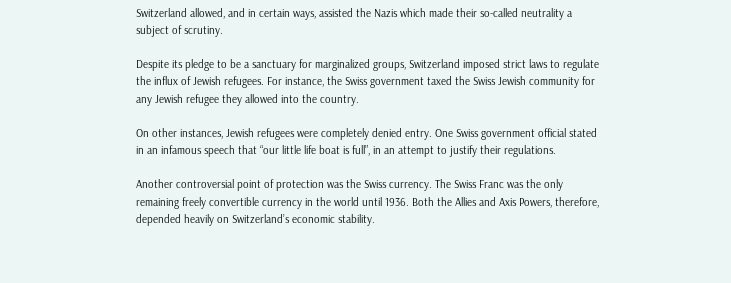Switzerland allowed, and in certain ways, assisted the Nazis which made their so-called neutrality a subject of scrutiny.

Despite its pledge to be a sanctuary for marginalized groups, Switzerland imposed strict laws to regulate the influx of Jewish refugees. For instance, the Swiss government taxed the Swiss Jewish community for any Jewish refugee they allowed into the country.

On other instances, Jewish refugees were completely denied entry. One Swiss government official stated in an infamous speech that “our little life boat is full”, in an attempt to justify their regulations.

Another controversial point of protection was the Swiss currency. The Swiss Franc was the only remaining freely convertible currency in the world until 1936. Both the Allies and Axis Powers, therefore, depended heavily on Switzerland’s economic stability.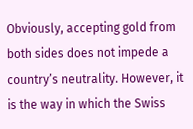Obviously, accepting gold from both sides does not impede a country’s neutrality. However, it is the way in which the Swiss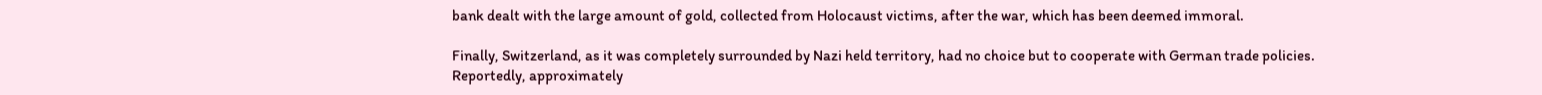bank dealt with the large amount of gold, collected from Holocaust victims, after the war, which has been deemed immoral.

Finally, Switzerland, as it was completely surrounded by Nazi held territory, had no choice but to cooperate with German trade policies. Reportedly, approximately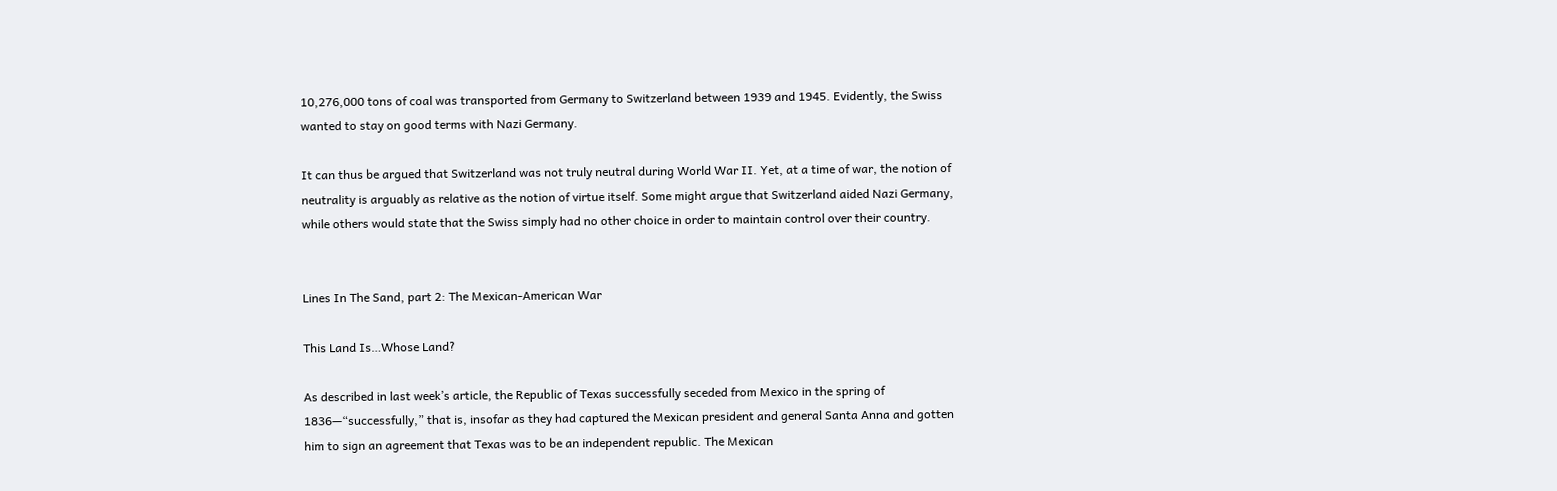10,276,000 tons of coal was transported from Germany to Switzerland between 1939 and 1945. Evidently, the Swiss wanted to stay on good terms with Nazi Germany.

It can thus be argued that Switzerland was not truly neutral during World War II. Yet, at a time of war, the notion of neutrality is arguably as relative as the notion of virtue itself. Some might argue that Switzerland aided Nazi Germany, while others would state that the Swiss simply had no other choice in order to maintain control over their country.


Lines In The Sand, part 2: The Mexican-American War

This Land Is…Whose Land?

As described in last week’s article, the Republic of Texas successfully seceded from Mexico in the spring of 1836—“successfully,” that is, insofar as they had captured the Mexican president and general Santa Anna and gotten him to sign an agreement that Texas was to be an independent republic. The Mexican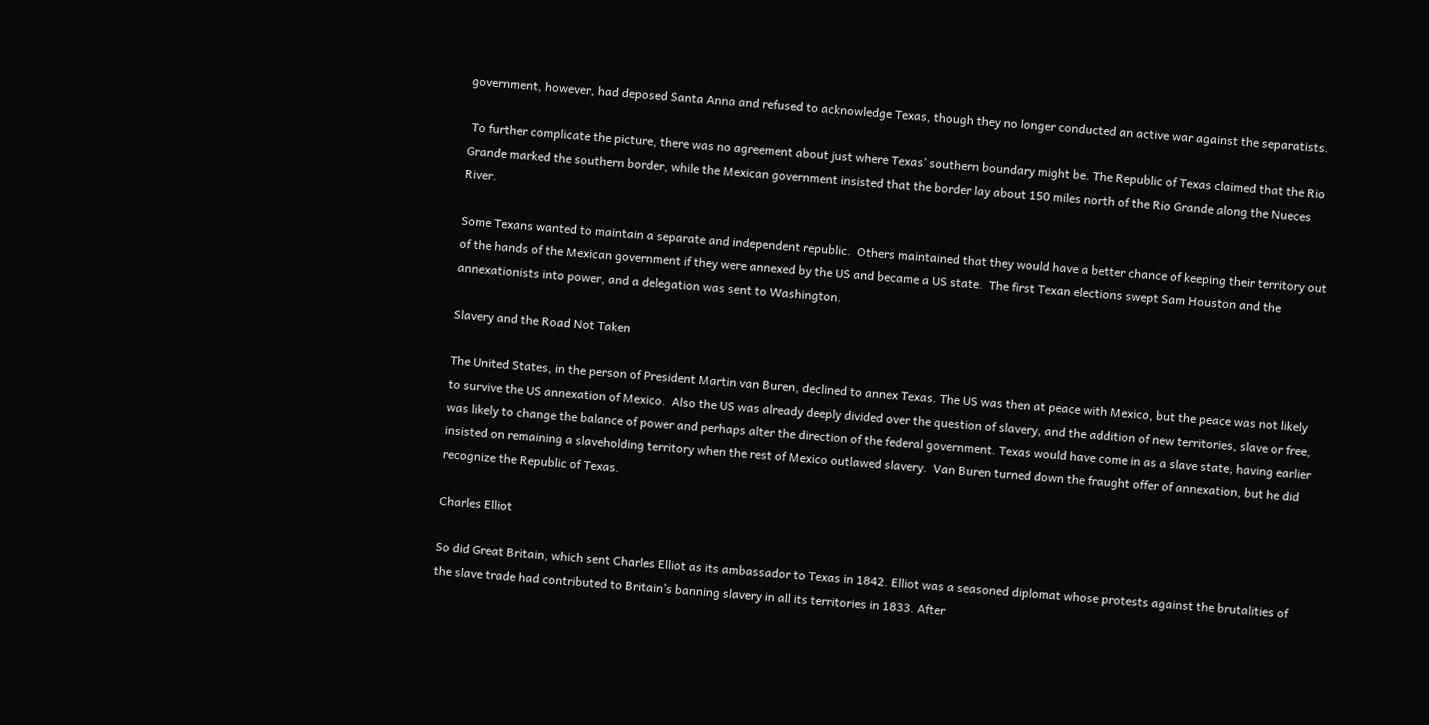government, however, had deposed Santa Anna and refused to acknowledge Texas, though they no longer conducted an active war against the separatists.

 To further complicate the picture, there was no agreement about just where Texas’ southern boundary might be. The Republic of Texas claimed that the Rio Grande marked the southern border, while the Mexican government insisted that the border lay about 150 miles north of the Rio Grande along the Nueces River.

Some Texans wanted to maintain a separate and independent republic.  Others maintained that they would have a better chance of keeping their territory out of the hands of the Mexican government if they were annexed by the US and became a US state.  The first Texan elections swept Sam Houston and the annexationists into power, and a delegation was sent to Washington.

Slavery and the Road Not Taken

The United States, in the person of President Martin van Buren, declined to annex Texas. The US was then at peace with Mexico, but the peace was not likely to survive the US annexation of Mexico.  Also the US was already deeply divided over the question of slavery, and the addition of new territories, slave or free, was likely to change the balance of power and perhaps alter the direction of the federal government. Texas would have come in as a slave state, having earlier insisted on remaining a slaveholding territory when the rest of Mexico outlawed slavery.  Van Buren turned down the fraught offer of annexation, but he did recognize the Republic of Texas.

Charles Elliot

So did Great Britain, which sent Charles Elliot as its ambassador to Texas in 1842. Elliot was a seasoned diplomat whose protests against the brutalities of the slave trade had contributed to Britain’s banning slavery in all its territories in 1833. After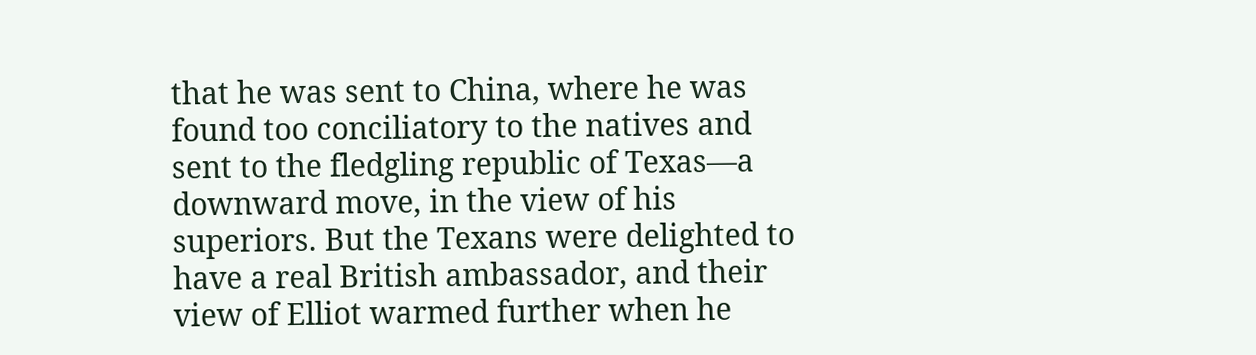that he was sent to China, where he was found too conciliatory to the natives and sent to the fledgling republic of Texas—a downward move, in the view of his superiors. But the Texans were delighted to have a real British ambassador, and their view of Elliot warmed further when he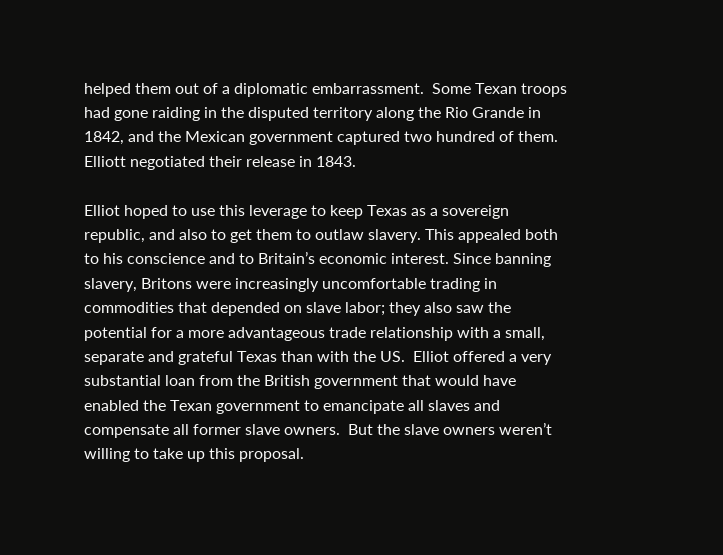helped them out of a diplomatic embarrassment.  Some Texan troops had gone raiding in the disputed territory along the Rio Grande in 1842, and the Mexican government captured two hundred of them.  Elliott negotiated their release in 1843.

Elliot hoped to use this leverage to keep Texas as a sovereign republic, and also to get them to outlaw slavery. This appealed both to his conscience and to Britain’s economic interest. Since banning slavery, Britons were increasingly uncomfortable trading in commodities that depended on slave labor; they also saw the potential for a more advantageous trade relationship with a small, separate and grateful Texas than with the US.  Elliot offered a very substantial loan from the British government that would have enabled the Texan government to emancipate all slaves and compensate all former slave owners.  But the slave owners weren’t willing to take up this proposal.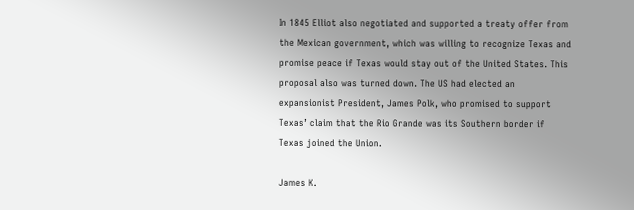In 1845 Elliot also negotiated and supported a treaty offer from the Mexican government, which was willing to recognize Texas and promise peace if Texas would stay out of the United States. This proposal also was turned down. The US had elected an expansionist President, James Polk, who promised to support Texas’ claim that the Rio Grande was its Southern border if Texas joined the Union.

James K.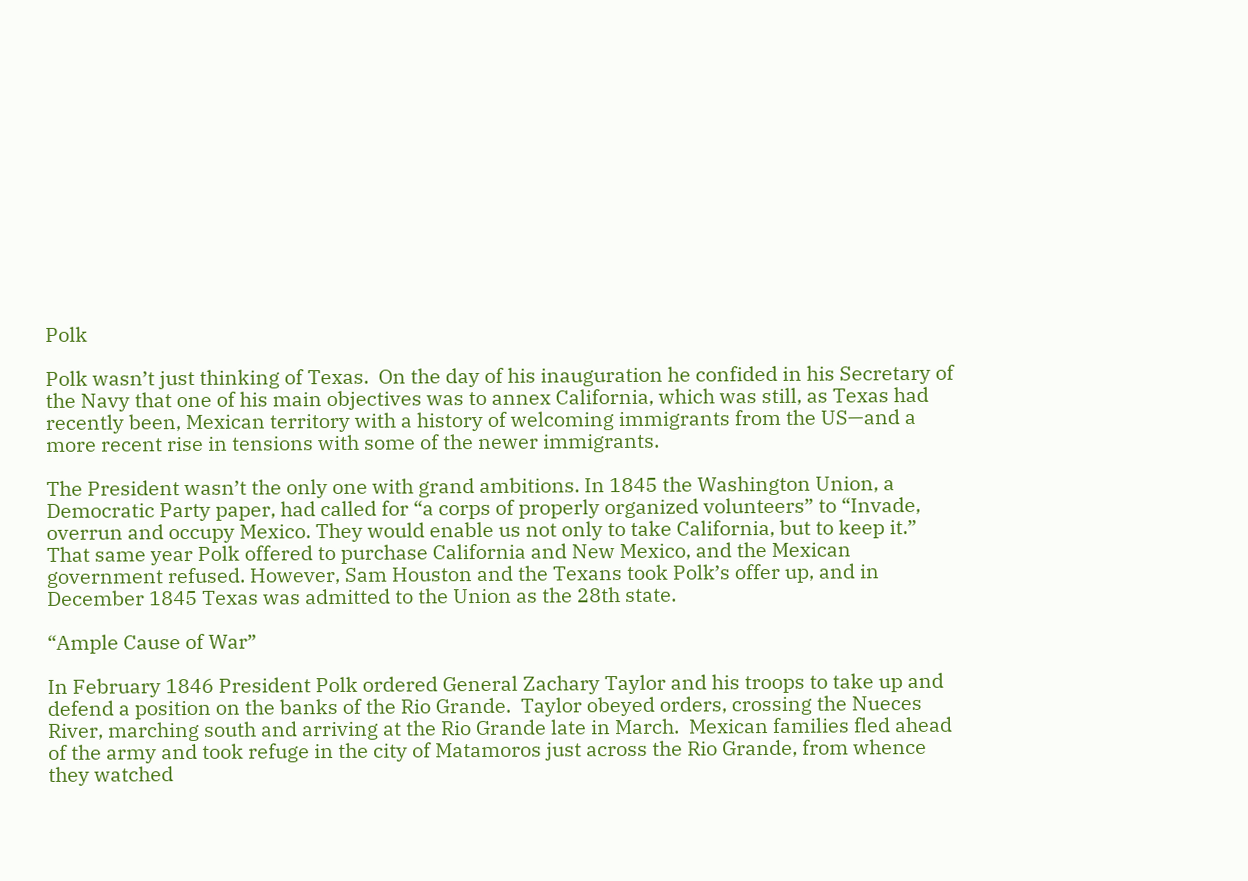Polk

Polk wasn’t just thinking of Texas.  On the day of his inauguration he confided in his Secretary of the Navy that one of his main objectives was to annex California, which was still, as Texas had recently been, Mexican territory with a history of welcoming immigrants from the US—and a more recent rise in tensions with some of the newer immigrants.

The President wasn’t the only one with grand ambitions. In 1845 the Washington Union, a Democratic Party paper, had called for “a corps of properly organized volunteers” to “Invade, overrun and occupy Mexico. They would enable us not only to take California, but to keep it.”  That same year Polk offered to purchase California and New Mexico, and the Mexican government refused. However, Sam Houston and the Texans took Polk’s offer up, and in December 1845 Texas was admitted to the Union as the 28th state.

“Ample Cause of War”

In February 1846 President Polk ordered General Zachary Taylor and his troops to take up and defend a position on the banks of the Rio Grande.  Taylor obeyed orders, crossing the Nueces River, marching south and arriving at the Rio Grande late in March.  Mexican families fled ahead of the army and took refuge in the city of Matamoros just across the Rio Grande, from whence they watched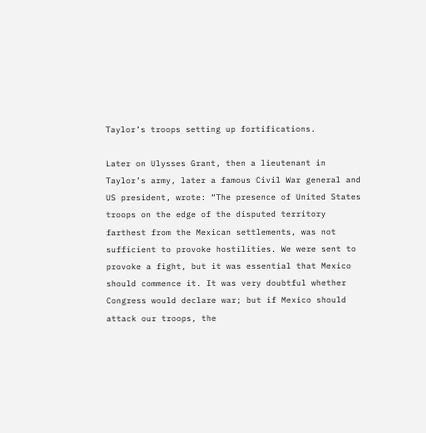Taylor’s troops setting up fortifications.

Later on Ulysses Grant, then a lieutenant in Taylor’s army, later a famous Civil War general and US president, wrote: “The presence of United States troops on the edge of the disputed territory farthest from the Mexican settlements, was not sufficient to provoke hostilities. We were sent to provoke a fight, but it was essential that Mexico should commence it. It was very doubtful whether Congress would declare war; but if Mexico should attack our troops, the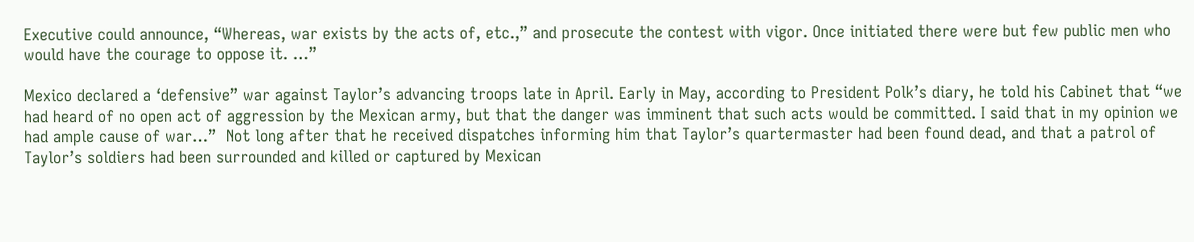Executive could announce, “Whereas, war exists by the acts of, etc.,” and prosecute the contest with vigor. Once initiated there were but few public men who would have the courage to oppose it. …”

Mexico declared a ‘defensive” war against Taylor’s advancing troops late in April. Early in May, according to President Polk’s diary, he told his Cabinet that “we had heard of no open act of aggression by the Mexican army, but that the danger was imminent that such acts would be committed. I said that in my opinion we had ample cause of war…”  Not long after that he received dispatches informing him that Taylor’s quartermaster had been found dead, and that a patrol of Taylor’s soldiers had been surrounded and killed or captured by Mexican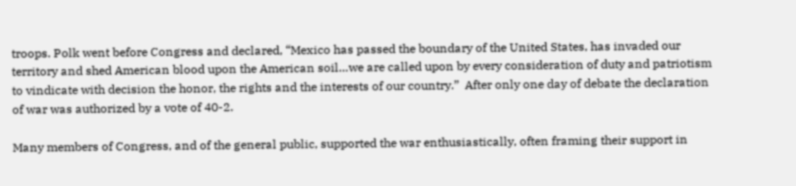troops. Polk went before Congress and declared, “Mexico has passed the boundary of the United States, has invaded our territory and shed American blood upon the American soil…we are called upon by every consideration of duty and patriotism to vindicate with decision the honor, the rights and the interests of our country.”  After only one day of debate the declaration of war was authorized by a vote of 40-2.

Many members of Congress, and of the general public, supported the war enthusiastically, often framing their support in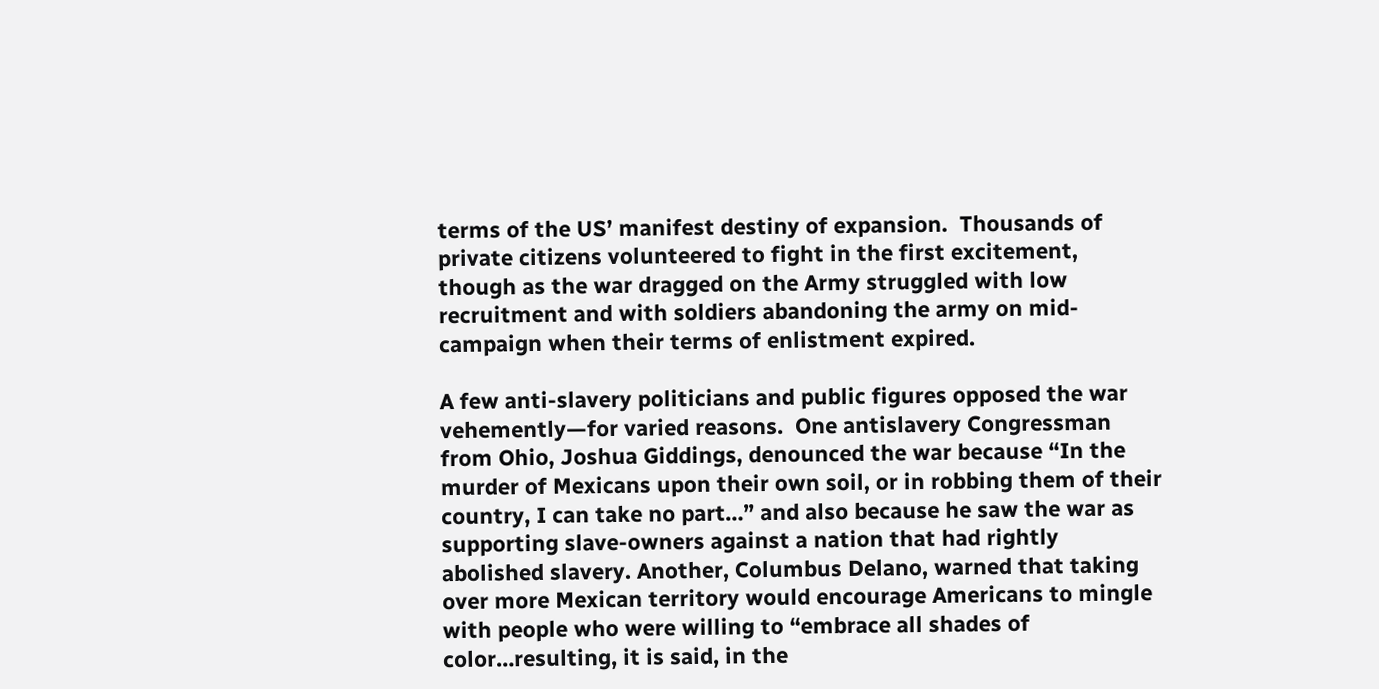terms of the US’ manifest destiny of expansion.  Thousands of private citizens volunteered to fight in the first excitement, though as the war dragged on the Army struggled with low recruitment and with soldiers abandoning the army on mid-campaign when their terms of enlistment expired.

A few anti-slavery politicians and public figures opposed the war vehemently—for varied reasons.  One antislavery Congressman from Ohio, Joshua Giddings, denounced the war because “In the murder of Mexicans upon their own soil, or in robbing them of their country, I can take no part…” and also because he saw the war as supporting slave-owners against a nation that had rightly abolished slavery. Another, Columbus Delano, warned that taking over more Mexican territory would encourage Americans to mingle with people who were willing to “embrace all shades of color…resulting, it is said, in the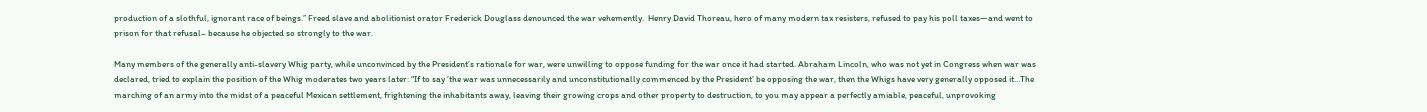production of a slothful, ignorant race of beings.” Freed slave and abolitionist orator Frederick Douglass denounced the war vehemently.  Henry David Thoreau, hero of many modern tax resisters, refused to pay his poll taxes—and went to prison for that refusal– because he objected so strongly to the war.

Many members of the generally anti-slavery Whig party, while unconvinced by the President’s rationale for war, were unwilling to oppose funding for the war once it had started. Abraham Lincoln, who was not yet in Congress when war was declared, tried to explain the position of the Whig moderates two years later: “If to say ‘the war was unnecessarily and unconstitutionally commenced by the President’ be opposing the war, then the Whigs have very generally opposed it…The marching of an army into the midst of a peaceful Mexican settlement, frightening the inhabitants away, leaving their growing crops and other property to destruction, to you may appear a perfectly amiable, peaceful, unprovoking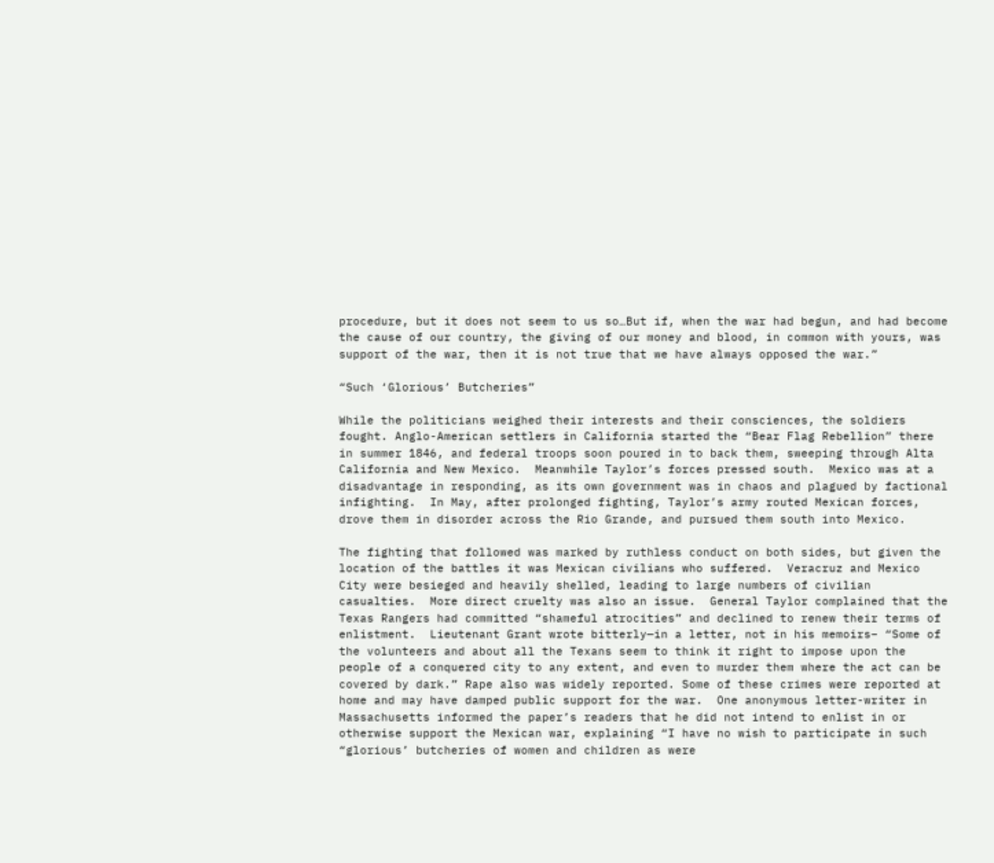procedure, but it does not seem to us so…But if, when the war had begun, and had become the cause of our country, the giving of our money and blood, in common with yours, was support of the war, then it is not true that we have always opposed the war.”

“Such ‘Glorious’ Butcheries”

While the politicians weighed their interests and their consciences, the soldiers fought. Anglo-American settlers in California started the “Bear Flag Rebellion” there in summer 1846, and federal troops soon poured in to back them, sweeping through Alta California and New Mexico.  Meanwhile Taylor’s forces pressed south.  Mexico was at a disadvantage in responding, as its own government was in chaos and plagued by factional infighting.  In May, after prolonged fighting, Taylor’s army routed Mexican forces, drove them in disorder across the Rio Grande, and pursued them south into Mexico.

The fighting that followed was marked by ruthless conduct on both sides, but given the location of the battles it was Mexican civilians who suffered.  Veracruz and Mexico City were besieged and heavily shelled, leading to large numbers of civilian casualties.  More direct cruelty was also an issue.  General Taylor complained that the Texas Rangers had committed “shameful atrocities” and declined to renew their terms of enlistment.  Lieutenant Grant wrote bitterly—in a letter, not in his memoirs– “Some of the volunteers and about all the Texans seem to think it right to impose upon the people of a conquered city to any extent, and even to murder them where the act can be covered by dark.” Rape also was widely reported. Some of these crimes were reported at home and may have damped public support for the war.  One anonymous letter-writer in Massachusetts informed the paper’s readers that he did not intend to enlist in or otherwise support the Mexican war, explaining “I have no wish to participate in such “glorious’ butcheries of women and children as were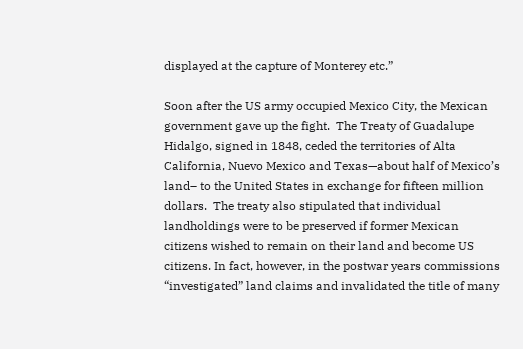displayed at the capture of Monterey etc.”

Soon after the US army occupied Mexico City, the Mexican government gave up the fight.  The Treaty of Guadalupe Hidalgo, signed in 1848, ceded the territories of Alta California, Nuevo Mexico and Texas—about half of Mexico’s land– to the United States in exchange for fifteen million dollars.  The treaty also stipulated that individual landholdings were to be preserved if former Mexican citizens wished to remain on their land and become US citizens. In fact, however, in the postwar years commissions “investigated” land claims and invalidated the title of many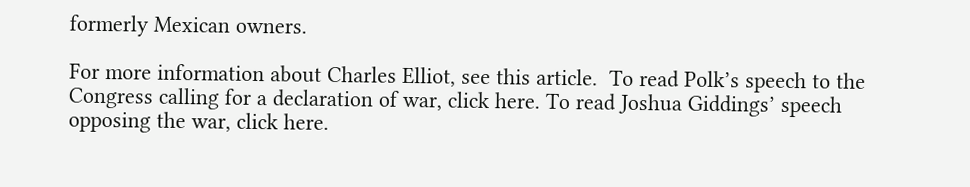formerly Mexican owners.

For more information about Charles Elliot, see this article.  To read Polk’s speech to the Congress calling for a declaration of war, click here. To read Joshua Giddings’ speech opposing the war, click here.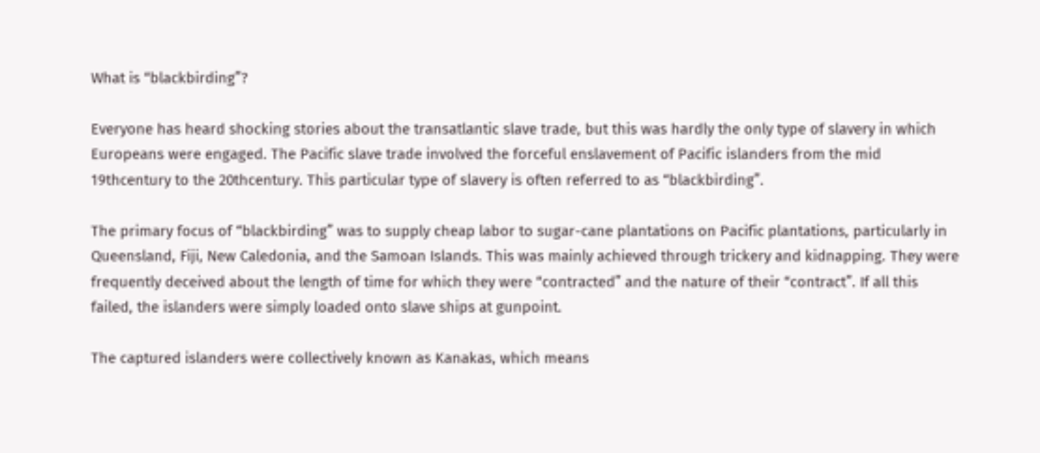What is “blackbirding”?

Everyone has heard shocking stories about the transatlantic slave trade, but this was hardly the only type of slavery in which Europeans were engaged. The Pacific slave trade involved the forceful enslavement of Pacific islanders from the mid 19thcentury to the 20thcentury. This particular type of slavery is often referred to as “blackbirding”.

The primary focus of “blackbirding” was to supply cheap labor to sugar-cane plantations on Pacific plantations, particularly in Queensland, Fiji, New Caledonia, and the Samoan Islands. This was mainly achieved through trickery and kidnapping. They were frequently deceived about the length of time for which they were “contracted” and the nature of their “contract”. If all this failed, the islanders were simply loaded onto slave ships at gunpoint.

The captured islanders were collectively known as Kanakas, which means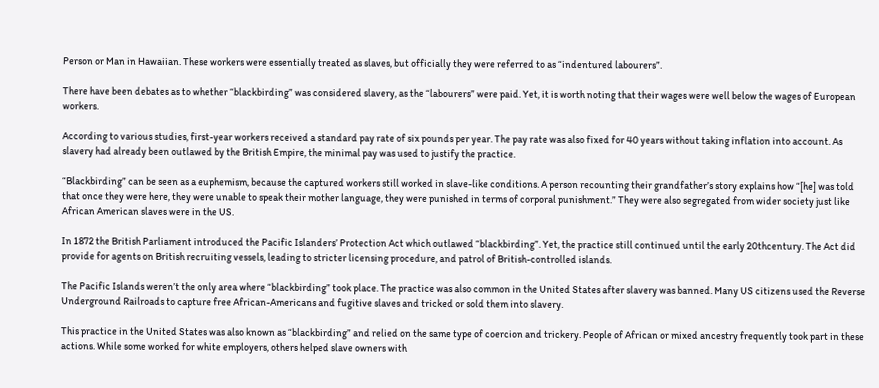Person or Man in Hawaiian. These workers were essentially treated as slaves, but officially they were referred to as “indentured labourers”.

There have been debates as to whether “blackbirding” was considered slavery, as the “labourers” were paid. Yet, it is worth noting that their wages were well below the wages of European workers.

According to various studies, first-year workers received a standard pay rate of six pounds per year. The pay rate was also fixed for 40 years without taking inflation into account. As slavery had already been outlawed by the British Empire, the minimal pay was used to justify the practice.

“Blackbirding” can be seen as a euphemism, because the captured workers still worked in slave-like conditions. A person recounting their grandfather’s story explains how “[he] was told that once they were here, they were unable to speak their mother language, they were punished in terms of corporal punishment.” They were also segregated from wider society just like African American slaves were in the US.

In 1872 the British Parliament introduced the Pacific Islanders’ Protection Act which outlawed “blackbirding”. Yet, the practice still continued until the early 20thcentury. The Act did provide for agents on British recruiting vessels, leading to stricter licensing procedure, and patrol of British-controlled islands.

The Pacific Islands weren’t the only area where “blackbirding” took place. The practice was also common in the United States after slavery was banned. Many US citizens used the Reverse Underground Railroads to capture free African-Americans and fugitive slaves and tricked or sold them into slavery.

This practice in the United States was also known as “blackbirding” and relied on the same type of coercion and trickery. People of African or mixed ancestry frequently took part in these actions. While some worked for white employers, others helped slave owners with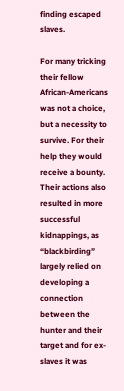finding escaped slaves.

For many tricking their fellow African-Americans was not a choice, but a necessity to survive. For their help they would receive a bounty. Their actions also resulted in more successful kidnappings, as “blackbirding” largely relied on developing a connection between the hunter and their target and for ex-slaves it was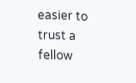easier to trust a fellow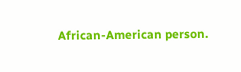African-American person.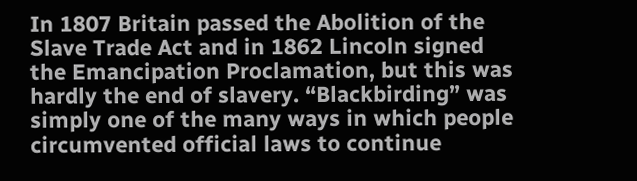In 1807 Britain passed the Abolition of the Slave Trade Act and in 1862 Lincoln signed the Emancipation Proclamation, but this was hardly the end of slavery. “Blackbirding” was simply one of the many ways in which people circumvented official laws to continue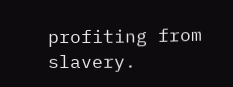profiting from slavery.